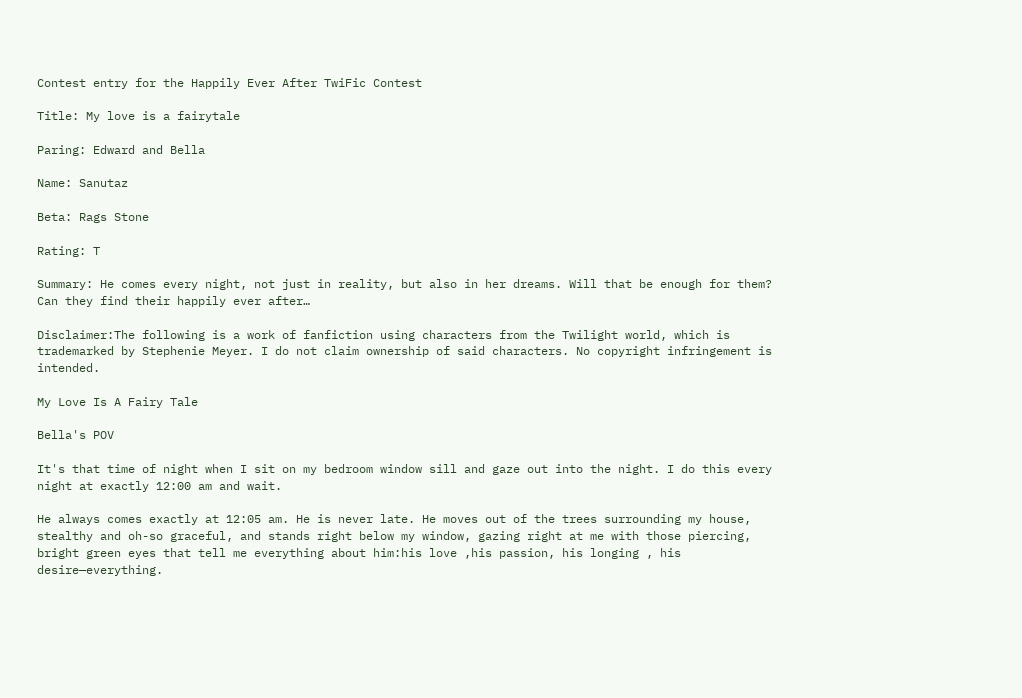Contest entry for the Happily Ever After TwiFic Contest

Title: My love is a fairytale

Paring: Edward and Bella

Name: Sanutaz

Beta: Rags Stone

Rating: T

Summary: He comes every night, not just in reality, but also in her dreams. Will that be enough for them? Can they find their happily ever after…

Disclaimer:The following is a work of fanfiction using characters from the Twilight world, which is trademarked by Stephenie Meyer. I do not claim ownership of said characters. No copyright infringement is intended.

My Love Is A Fairy Tale

Bella's POV

It's that time of night when I sit on my bedroom window sill and gaze out into the night. I do this every night at exactly 12:00 am and wait.

He always comes exactly at 12:05 am. He is never late. He moves out of the trees surrounding my house, stealthy and oh-so graceful, and stands right below my window, gazing right at me with those piercing, bright green eyes that tell me everything about him:his love ,his passion, his longing , his desire—everything.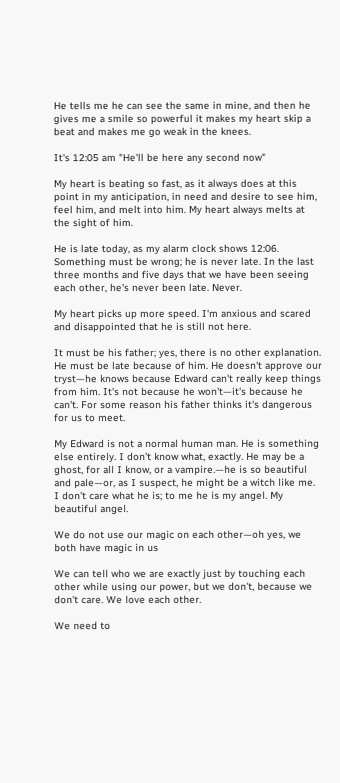He tells me he can see the same in mine, and then he gives me a smile so powerful it makes my heart skip a beat and makes me go weak in the knees.

It's 12:05 am "He'll be here any second now"

My heart is beating so fast, as it always does at this point in my anticipation, in need and desire to see him, feel him, and melt into him. My heart always melts at the sight of him.

He is late today, as my alarm clock shows 12:06. Something must be wrong; he is never late. In the last three months and five days that we have been seeing each other, he's never been late. Never.

My heart picks up more speed. I'm anxious and scared and disappointed that he is still not here.

It must be his father; yes, there is no other explanation. He must be late because of him. He doesn't approve our tryst—he knows because Edward can't really keep things from him. It's not because he won't—it's because he can't. For some reason his father thinks it's dangerous for us to meet.

My Edward is not a normal human man. He is something else entirely. I don't know what, exactly. He may be a ghost, for all I know, or a vampire.—he is so beautiful and pale—or, as I suspect, he might be a witch like me. I don't care what he is; to me he is my angel. My beautiful angel.

We do not use our magic on each other—oh yes, we both have magic in us

We can tell who we are exactly just by touching each other while using our power, but we don't, because we don't care. We love each other.

We need to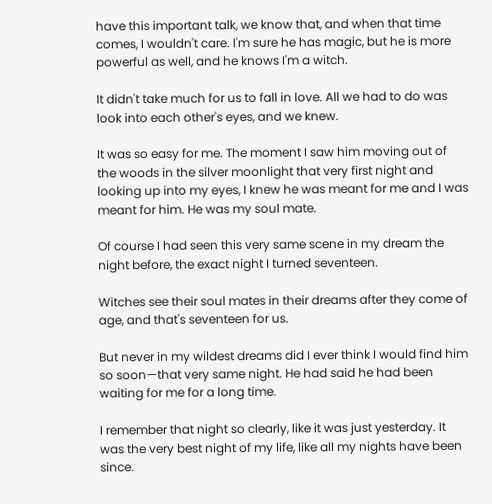have this important talk, we know that, and when that time comes, I wouldn't care. I'm sure he has magic, but he is more powerful as well, and he knows I'm a witch.

It didn't take much for us to fall in love. All we had to do was look into each other's eyes, and we knew.

It was so easy for me. The moment I saw him moving out of the woods in the silver moonlight that very first night and looking up into my eyes, I knew he was meant for me and I was meant for him. He was my soul mate.

Of course I had seen this very same scene in my dream the night before, the exact night I turned seventeen.

Witches see their soul mates in their dreams after they come of age, and that's seventeen for us.

But never in my wildest dreams did I ever think I would find him so soon—that very same night. He had said he had been waiting for me for a long time.

I remember that night so clearly, like it was just yesterday. It was the very best night of my life, like all my nights have been since.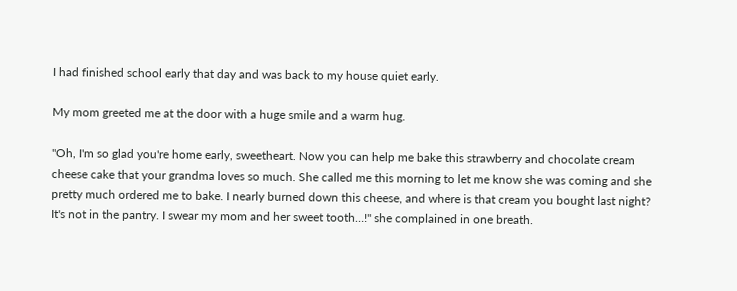I had finished school early that day and was back to my house quiet early.

My mom greeted me at the door with a huge smile and a warm hug.

"Oh, I'm so glad you're home early, sweetheart. Now you can help me bake this strawberry and chocolate cream cheese cake that your grandma loves so much. She called me this morning to let me know she was coming and she pretty much ordered me to bake. I nearly burned down this cheese, and where is that cream you bought last night? It's not in the pantry. I swear my mom and her sweet tooth…!" she complained in one breath.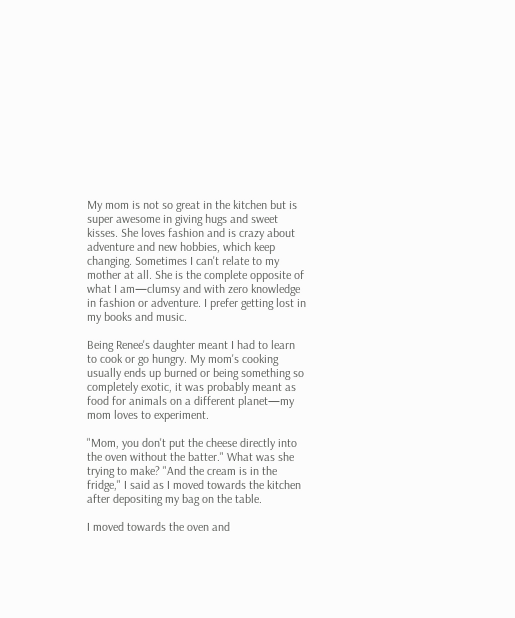My mom is not so great in the kitchen but is super awesome in giving hugs and sweet kisses. She loves fashion and is crazy about adventure and new hobbies, which keep changing. Sometimes I can't relate to my mother at all. She is the complete opposite of what I am—clumsy and with zero knowledge in fashion or adventure. I prefer getting lost in my books and music.

Being Renee's daughter meant I had to learn to cook or go hungry. My mom's cooking usually ends up burned or being something so completely exotic, it was probably meant as food for animals on a different planet—my mom loves to experiment.

"Mom, you don't put the cheese directly into the oven without the batter." What was she trying to make? "And the cream is in the fridge," I said as I moved towards the kitchen after depositing my bag on the table.

I moved towards the oven and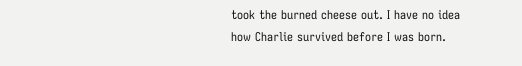took the burned cheese out. I have no idea how Charlie survived before I was born.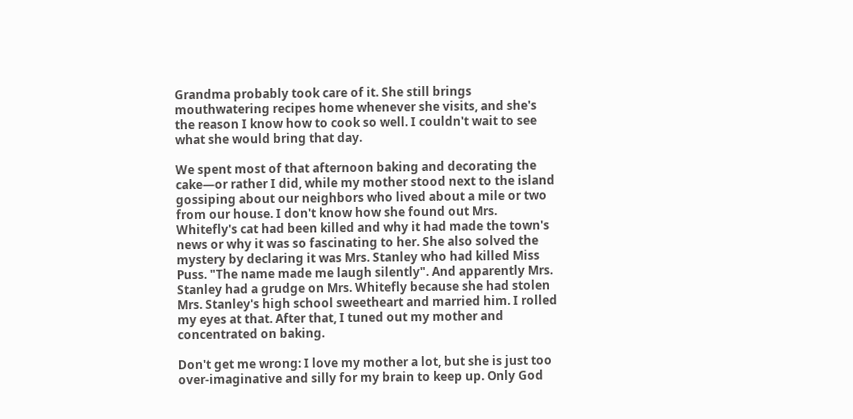Grandma probably took care of it. She still brings mouthwatering recipes home whenever she visits, and she's the reason I know how to cook so well. I couldn't wait to see what she would bring that day.

We spent most of that afternoon baking and decorating the cake—or rather I did, while my mother stood next to the island gossiping about our neighbors who lived about a mile or two from our house. I don't know how she found out Mrs. Whitefly's cat had been killed and why it had made the town's news or why it was so fascinating to her. She also solved the mystery by declaring it was Mrs. Stanley who had killed Miss Puss. "The name made me laugh silently". And apparently Mrs. Stanley had a grudge on Mrs. Whitefly because she had stolen Mrs. Stanley's high school sweetheart and married him. I rolled my eyes at that. After that, I tuned out my mother and concentrated on baking.

Don't get me wrong: I love my mother a lot, but she is just too over-imaginative and silly for my brain to keep up. Only God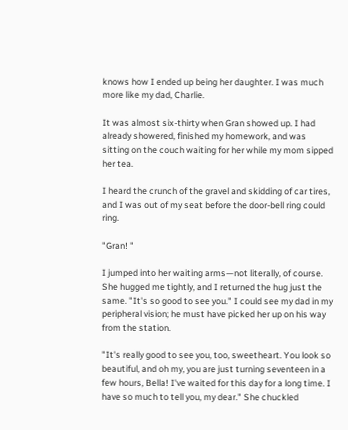knows how I ended up being her daughter. I was much more like my dad, Charlie.

It was almost six-thirty when Gran showed up. I had already showered, finished my homework, and was sitting on the couch waiting for her while my mom sipped her tea.

I heard the crunch of the gravel and skidding of car tires, and I was out of my seat before the door-bell ring could ring.

"Gran! "

I jumped into her waiting arms—not literally, of course. She hugged me tightly, and I returned the hug just the same. "It's so good to see you." I could see my dad in my peripheral vision; he must have picked her up on his way from the station.

"It's really good to see you, too, sweetheart. You look so beautiful, and oh my, you are just turning seventeen in a few hours, Bella! I've waited for this day for a long time. I have so much to tell you, my dear." She chuckled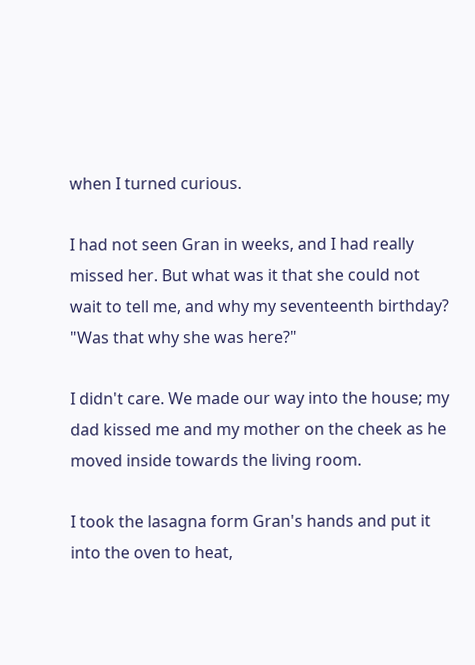when I turned curious.

I had not seen Gran in weeks, and I had really missed her. But what was it that she could not wait to tell me, and why my seventeenth birthday? "Was that why she was here?"

I didn't care. We made our way into the house; my dad kissed me and my mother on the cheek as he moved inside towards the living room.

I took the lasagna form Gran's hands and put it into the oven to heat,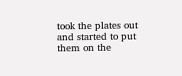took the plates out and started to put them on the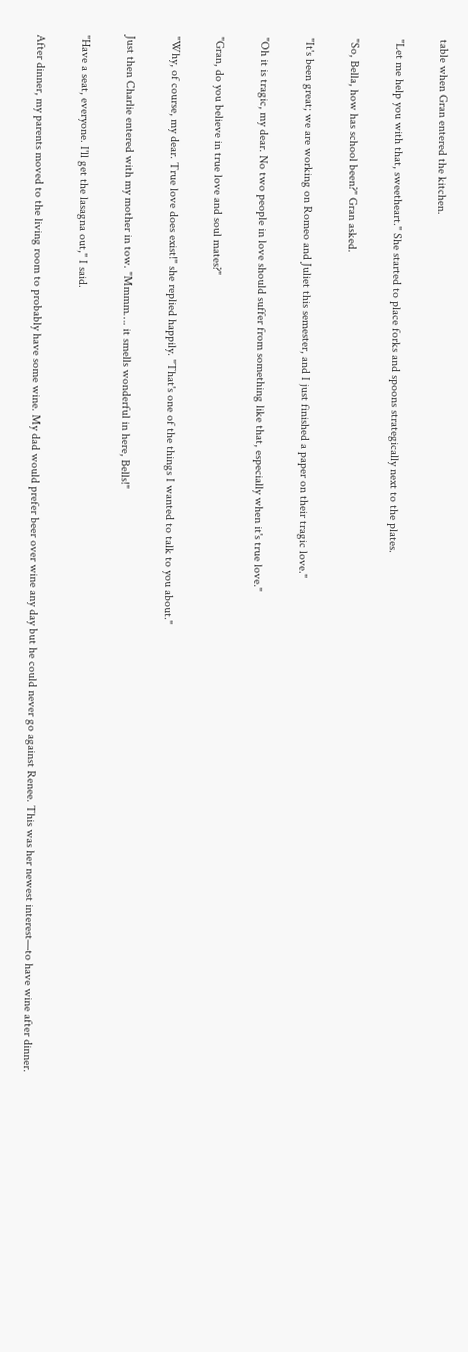table when Gran entered the kitchen.

"Let me help you with that, sweetheart." She started to place forks and spoons strategically next to the plates.

"So, Bella, how has school been?" Gran asked.

"It's been great; we are working on Romeo and Juliet this semester, and I just finished a paper on their tragic love."

"Oh it is tragic, my dear. No two people in love should suffer from something like that, especially when it's true love."

"Gran, do you believe in true love and soul mates?"

"Why, of course, my dear. True love does exist!" she replied happily. "That's one of the things I wanted to talk to you about."

Just then Charlie entered with my mother in tow. "Mmmm…. it smells wonderful in here, Bells!"

"Have a seat, everyone. I'll get the lasagna out," I said.

After dinner, my parents moved to the living room to probably have some wine. My dad would prefer beer over wine any day but he could never go against Renee. This was her newest interest—to have wine after dinner.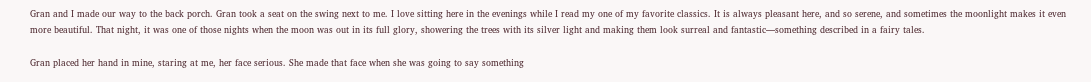Gran and I made our way to the back porch. Gran took a seat on the swing next to me. I love sitting here in the evenings while I read my one of my favorite classics. It is always pleasant here, and so serene, and sometimes the moonlight makes it even more beautiful. That night, it was one of those nights when the moon was out in its full glory, showering the trees with its silver light and making them look surreal and fantastic—something described in a fairy tales.

Gran placed her hand in mine, staring at me, her face serious. She made that face when she was going to say something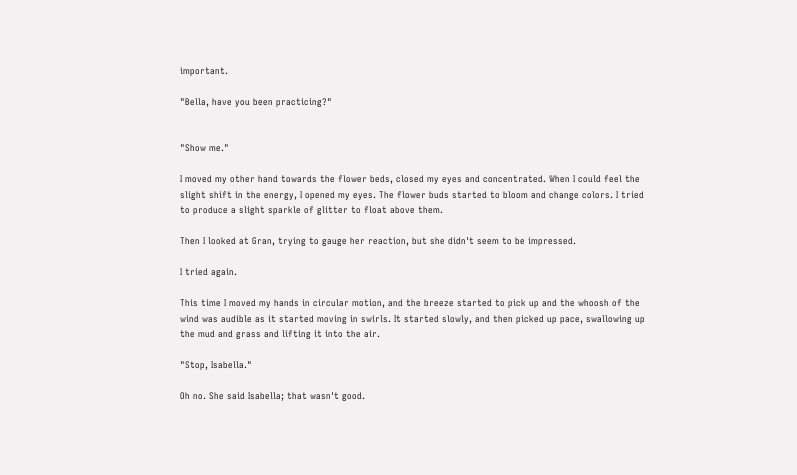important.

"Bella, have you been practicing?"


"Show me."

I moved my other hand towards the flower beds, closed my eyes and concentrated. When I could feel the slight shift in the energy, I opened my eyes. The flower buds started to bloom and change colors. I tried to produce a slight sparkle of glitter to float above them.

Then I looked at Gran, trying to gauge her reaction, but she didn't seem to be impressed.

I tried again.

This time I moved my hands in circular motion, and the breeze started to pick up and the whoosh of the wind was audible as it started moving in swirls. It started slowly, and then picked up pace, swallowing up the mud and grass and lifting it into the air.

"Stop, Isabella."

Oh no. She said Isabella; that wasn't good.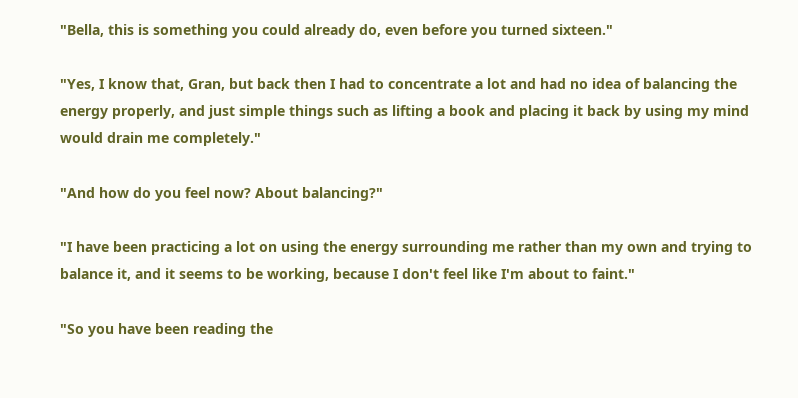"Bella, this is something you could already do, even before you turned sixteen."

"Yes, I know that, Gran, but back then I had to concentrate a lot and had no idea of balancing the energy properly, and just simple things such as lifting a book and placing it back by using my mind would drain me completely."

"And how do you feel now? About balancing?"

"I have been practicing a lot on using the energy surrounding me rather than my own and trying to balance it, and it seems to be working, because I don't feel like I'm about to faint."

"So you have been reading the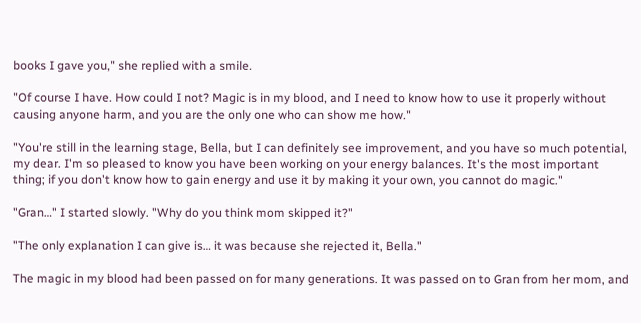books I gave you," she replied with a smile.

"Of course I have. How could I not? Magic is in my blood, and I need to know how to use it properly without causing anyone harm, and you are the only one who can show me how."

"You're still in the learning stage, Bella, but I can definitely see improvement, and you have so much potential, my dear. I'm so pleased to know you have been working on your energy balances. It's the most important thing; if you don't know how to gain energy and use it by making it your own, you cannot do magic."

"Gran…" I started slowly. "Why do you think mom skipped it?"

"The only explanation I can give is… it was because she rejected it, Bella."

The magic in my blood had been passed on for many generations. It was passed on to Gran from her mom, and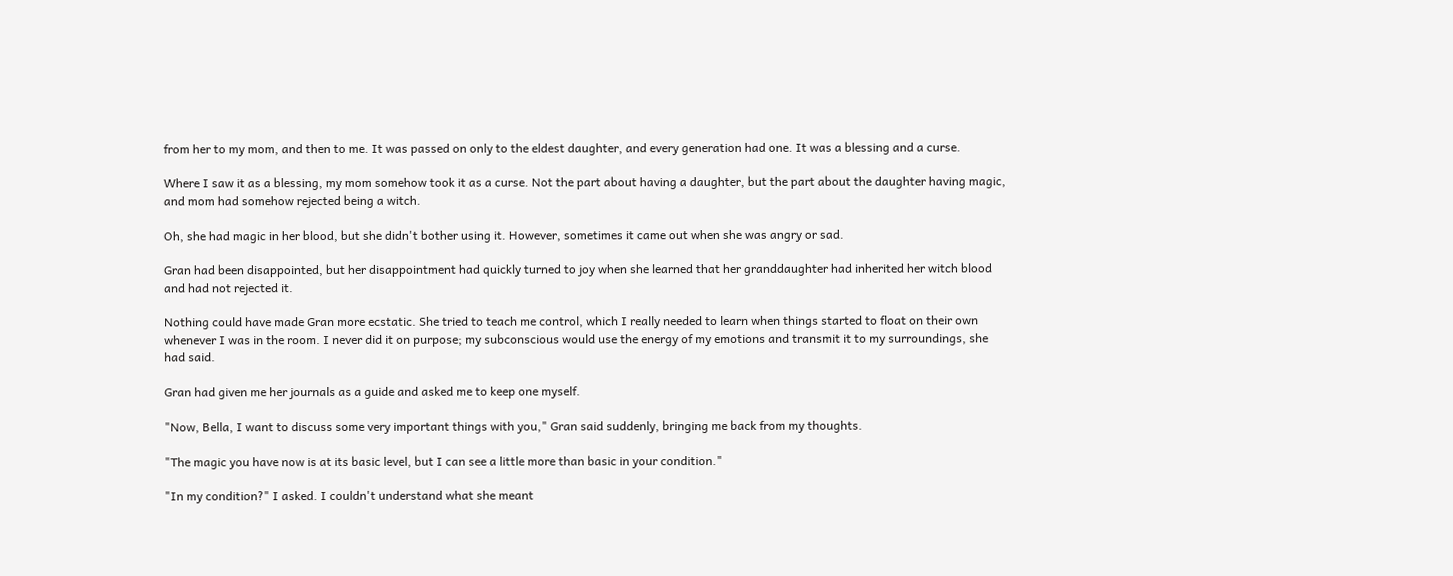from her to my mom, and then to me. It was passed on only to the eldest daughter, and every generation had one. It was a blessing and a curse.

Where I saw it as a blessing, my mom somehow took it as a curse. Not the part about having a daughter, but the part about the daughter having magic, and mom had somehow rejected being a witch.

Oh, she had magic in her blood, but she didn't bother using it. However, sometimes it came out when she was angry or sad.

Gran had been disappointed, but her disappointment had quickly turned to joy when she learned that her granddaughter had inherited her witch blood and had not rejected it.

Nothing could have made Gran more ecstatic. She tried to teach me control, which I really needed to learn when things started to float on their own whenever I was in the room. I never did it on purpose; my subconscious would use the energy of my emotions and transmit it to my surroundings, she had said.

Gran had given me her journals as a guide and asked me to keep one myself.

"Now, Bella, I want to discuss some very important things with you," Gran said suddenly, bringing me back from my thoughts.

"The magic you have now is at its basic level, but I can see a little more than basic in your condition."

"In my condition?" I asked. I couldn't understand what she meant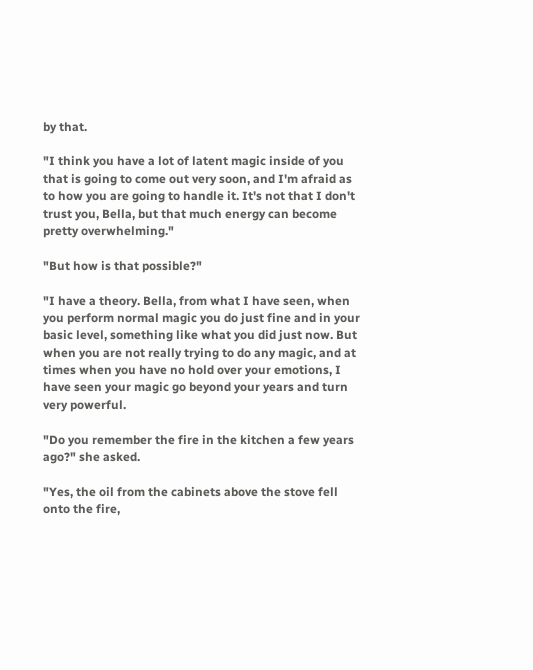by that.

"I think you have a lot of latent magic inside of you that is going to come out very soon, and I'm afraid as to how you are going to handle it. It's not that I don't trust you, Bella, but that much energy can become pretty overwhelming."

"But how is that possible?"

"I have a theory. Bella, from what I have seen, when you perform normal magic you do just fine and in your basic level, something like what you did just now. But when you are not really trying to do any magic, and at times when you have no hold over your emotions, I have seen your magic go beyond your years and turn very powerful.

"Do you remember the fire in the kitchen a few years ago?" she asked.

"Yes, the oil from the cabinets above the stove fell onto the fire,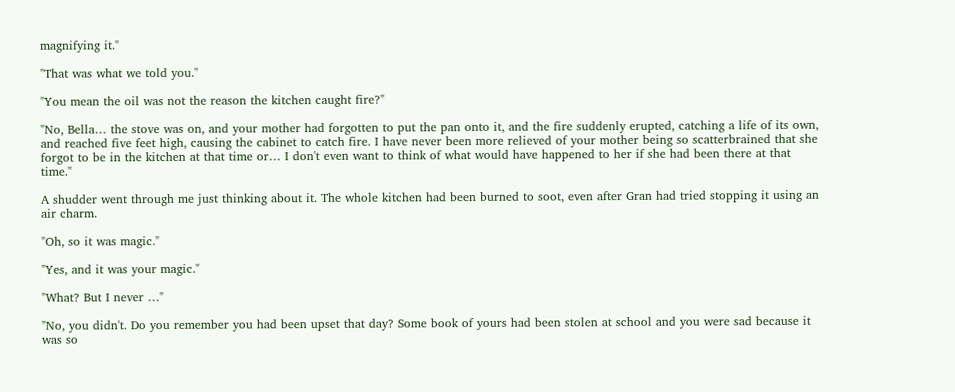magnifying it."

"That was what we told you."

"You mean the oil was not the reason the kitchen caught fire?"

"No, Bella… the stove was on, and your mother had forgotten to put the pan onto it, and the fire suddenly erupted, catching a life of its own, and reached five feet high, causing the cabinet to catch fire. I have never been more relieved of your mother being so scatterbrained that she forgot to be in the kitchen at that time or… I don't even want to think of what would have happened to her if she had been there at that time."

A shudder went through me just thinking about it. The whole kitchen had been burned to soot, even after Gran had tried stopping it using an air charm.

"Oh, so it was magic."

"Yes, and it was your magic."

"What? But I never …"

"No, you didn't. Do you remember you had been upset that day? Some book of yours had been stolen at school and you were sad because it was so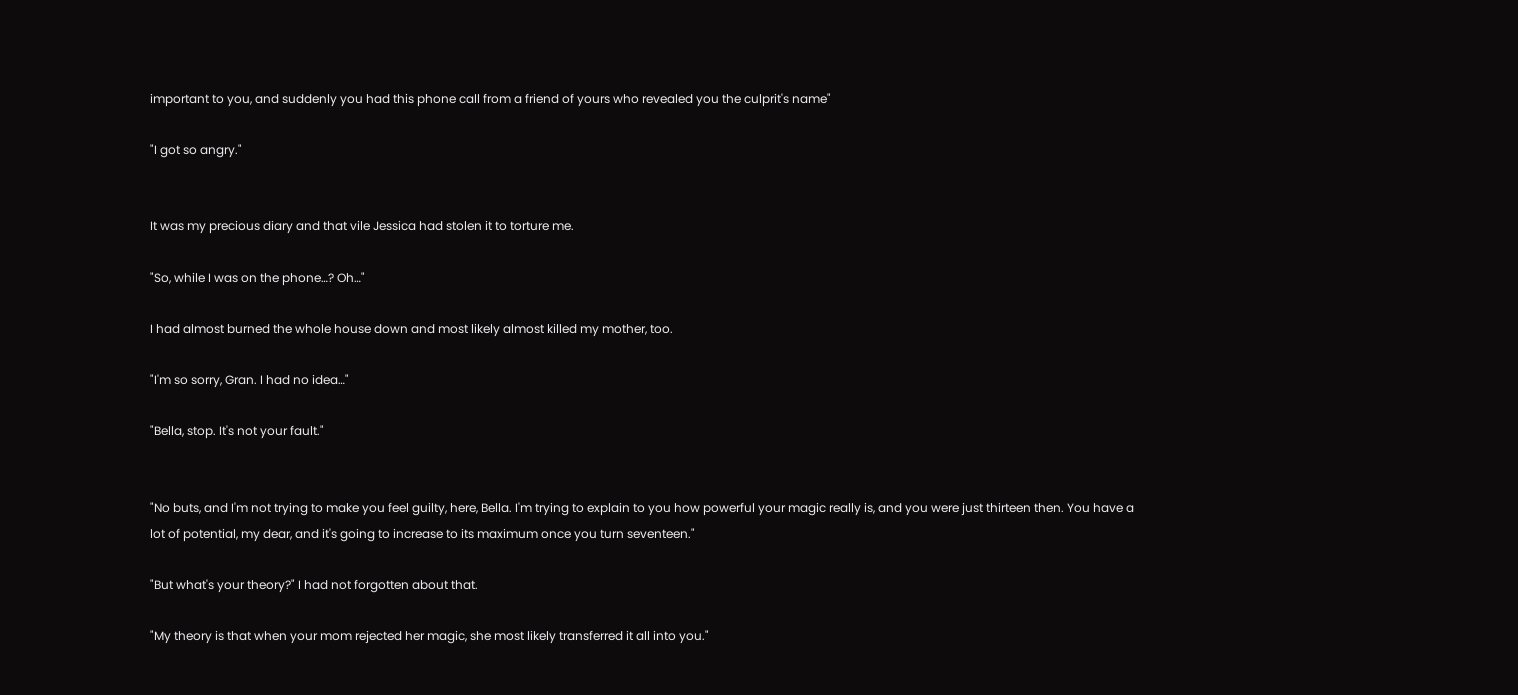important to you, and suddenly you had this phone call from a friend of yours who revealed you the culprit's name"

"I got so angry."


It was my precious diary and that vile Jessica had stolen it to torture me.

"So, while I was on the phone…? Oh…"

I had almost burned the whole house down and most likely almost killed my mother, too.

"I'm so sorry, Gran. I had no idea…"

"Bella, stop. It's not your fault."


"No buts, and I'm not trying to make you feel guilty, here, Bella. I'm trying to explain to you how powerful your magic really is, and you were just thirteen then. You have a lot of potential, my dear, and it's going to increase to its maximum once you turn seventeen."

"But what's your theory?" I had not forgotten about that.

"My theory is that when your mom rejected her magic, she most likely transferred it all into you."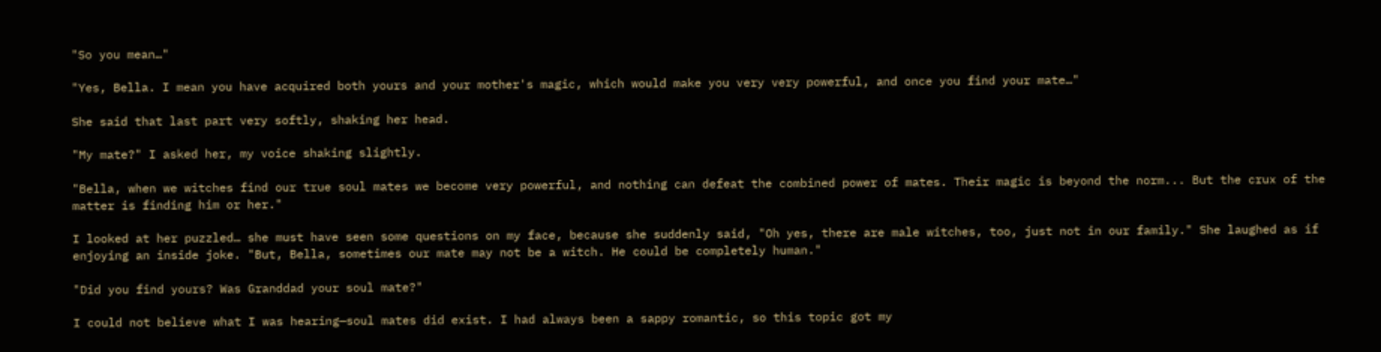"So you mean…"

"Yes, Bella. I mean you have acquired both yours and your mother's magic, which would make you very very powerful, and once you find your mate…"

She said that last part very softly, shaking her head.

"My mate?" I asked her, my voice shaking slightly.

"Bella, when we witches find our true soul mates we become very powerful, and nothing can defeat the combined power of mates. Their magic is beyond the norm... But the crux of the matter is finding him or her."

I looked at her puzzled… she must have seen some questions on my face, because she suddenly said, "Oh yes, there are male witches, too, just not in our family." She laughed as if enjoying an inside joke. "But, Bella, sometimes our mate may not be a witch. He could be completely human."

"Did you find yours? Was Granddad your soul mate?"

I could not believe what I was hearing—soul mates did exist. I had always been a sappy romantic, so this topic got my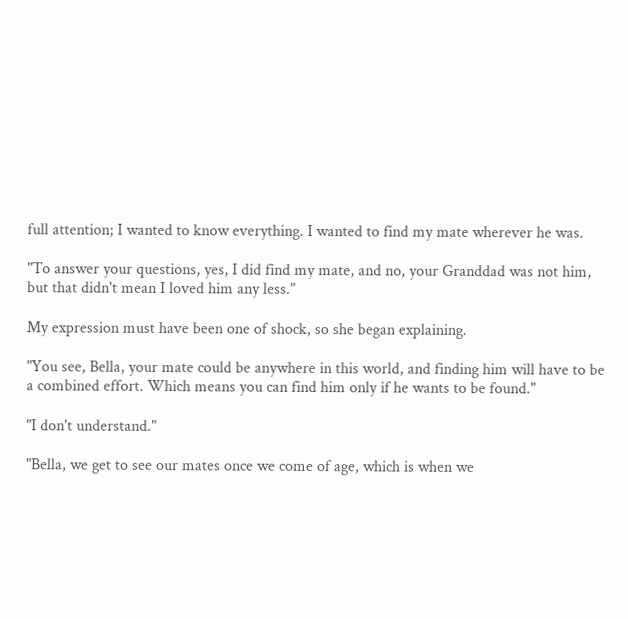full attention; I wanted to know everything. I wanted to find my mate wherever he was.

"To answer your questions, yes, I did find my mate, and no, your Granddad was not him, but that didn't mean I loved him any less."

My expression must have been one of shock, so she began explaining.

"You see, Bella, your mate could be anywhere in this world, and finding him will have to be a combined effort. Which means you can find him only if he wants to be found."

"I don't understand."

"Bella, we get to see our mates once we come of age, which is when we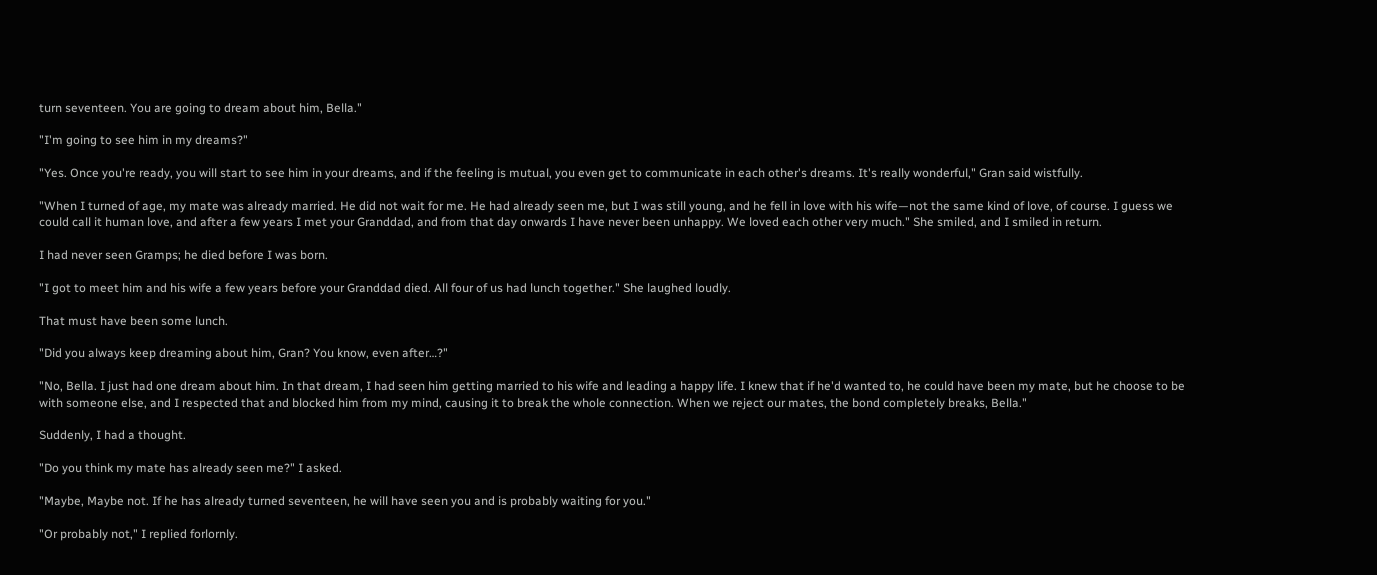turn seventeen. You are going to dream about him, Bella."

"I'm going to see him in my dreams?"

"Yes. Once you're ready, you will start to see him in your dreams, and if the feeling is mutual, you even get to communicate in each other's dreams. It's really wonderful," Gran said wistfully.

"When I turned of age, my mate was already married. He did not wait for me. He had already seen me, but I was still young, and he fell in love with his wife—not the same kind of love, of course. I guess we could call it human love, and after a few years I met your Granddad, and from that day onwards I have never been unhappy. We loved each other very much." She smiled, and I smiled in return.

I had never seen Gramps; he died before I was born.

"I got to meet him and his wife a few years before your Granddad died. All four of us had lunch together." She laughed loudly.

That must have been some lunch.

"Did you always keep dreaming about him, Gran? You know, even after…?"

"No, Bella. I just had one dream about him. In that dream, I had seen him getting married to his wife and leading a happy life. I knew that if he'd wanted to, he could have been my mate, but he choose to be with someone else, and I respected that and blocked him from my mind, causing it to break the whole connection. When we reject our mates, the bond completely breaks, Bella."

Suddenly, I had a thought.

"Do you think my mate has already seen me?" I asked.

"Maybe, Maybe not. If he has already turned seventeen, he will have seen you and is probably waiting for you."

"Or probably not," I replied forlornly.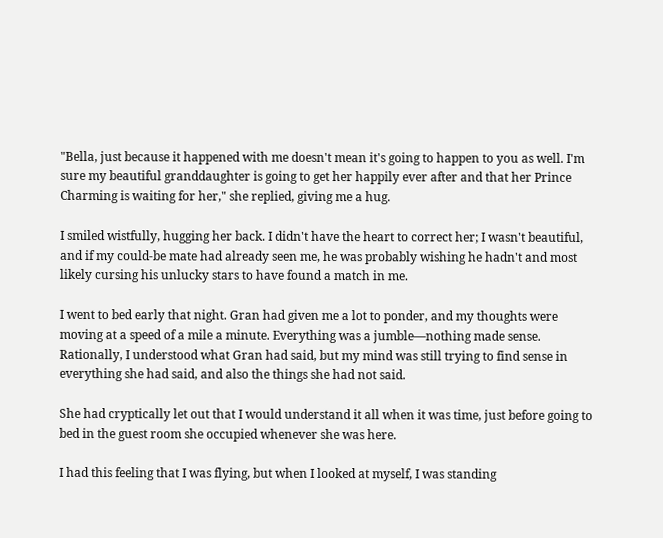"Bella, just because it happened with me doesn't mean it's going to happen to you as well. I'm sure my beautiful granddaughter is going to get her happily ever after and that her Prince Charming is waiting for her," she replied, giving me a hug.

I smiled wistfully, hugging her back. I didn't have the heart to correct her; I wasn't beautiful, and if my could-be mate had already seen me, he was probably wishing he hadn't and most likely cursing his unlucky stars to have found a match in me.

I went to bed early that night. Gran had given me a lot to ponder, and my thoughts were moving at a speed of a mile a minute. Everything was a jumble—nothing made sense. Rationally, I understood what Gran had said, but my mind was still trying to find sense in everything she had said, and also the things she had not said.

She had cryptically let out that I would understand it all when it was time, just before going to bed in the guest room she occupied whenever she was here.

I had this feeling that I was flying, but when I looked at myself, I was standing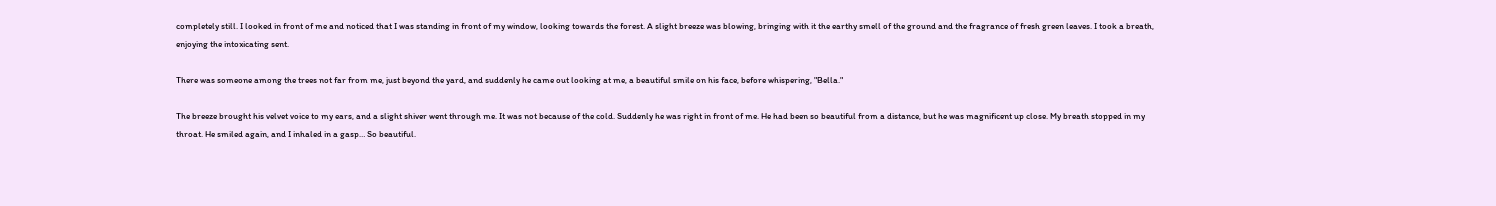completely still. I looked in front of me and noticed that I was standing in front of my window, looking towards the forest. A slight breeze was blowing, bringing with it the earthy smell of the ground and the fragrance of fresh green leaves. I took a breath, enjoying the intoxicating sent.

There was someone among the trees not far from me, just beyond the yard, and suddenly he came out looking at me, a beautiful smile on his face, before whispering, "Bella."

The breeze brought his velvet voice to my ears, and a slight shiver went through me. It was not because of the cold. Suddenly he was right in front of me. He had been so beautiful from a distance, but he was magnificent up close. My breath stopped in my throat. He smiled again, and I inhaled in a gasp… So beautiful.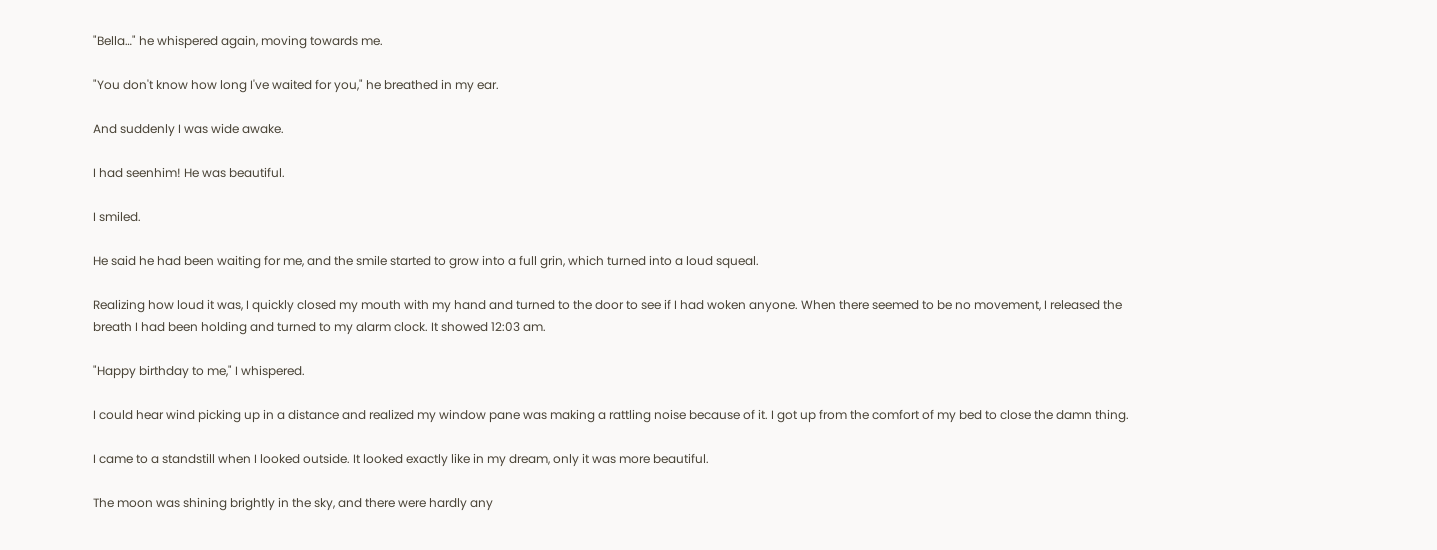"Bella…" he whispered again, moving towards me.

"You don't know how long I've waited for you," he breathed in my ear.

And suddenly I was wide awake.

I had seenhim! He was beautiful.

I smiled.

He said he had been waiting for me, and the smile started to grow into a full grin, which turned into a loud squeal.

Realizing how loud it was, I quickly closed my mouth with my hand and turned to the door to see if I had woken anyone. When there seemed to be no movement, I released the breath I had been holding and turned to my alarm clock. It showed 12:03 am.

"Happy birthday to me," I whispered.

I could hear wind picking up in a distance and realized my window pane was making a rattling noise because of it. I got up from the comfort of my bed to close the damn thing.

I came to a standstill when I looked outside. It looked exactly like in my dream, only it was more beautiful.

The moon was shining brightly in the sky, and there were hardly any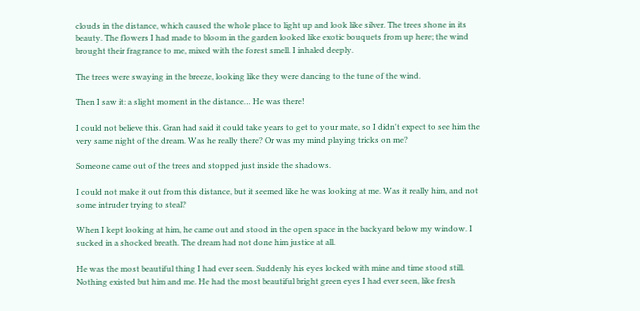clouds in the distance, which caused the whole place to light up and look like silver. The trees shone in its beauty. The flowers I had made to bloom in the garden looked like exotic bouquets from up here; the wind brought their fragrance to me, mixed with the forest smell. I inhaled deeply.

The trees were swaying in the breeze, looking like they were dancing to the tune of the wind.

Then I saw it: a slight moment in the distance… He was there!

I could not believe this. Gran had said it could take years to get to your mate, so I didn't expect to see him the very same night of the dream. Was he really there? Or was my mind playing tricks on me?

Someone came out of the trees and stopped just inside the shadows.

I could not make it out from this distance, but it seemed like he was looking at me. Was it really him, and not some intruder trying to steal?

When I kept looking at him, he came out and stood in the open space in the backyard below my window. I sucked in a shocked breath. The dream had not done him justice at all.

He was the most beautiful thing I had ever seen. Suddenly his eyes locked with mine and time stood still. Nothing existed but him and me. He had the most beautiful bright green eyes I had ever seen, like fresh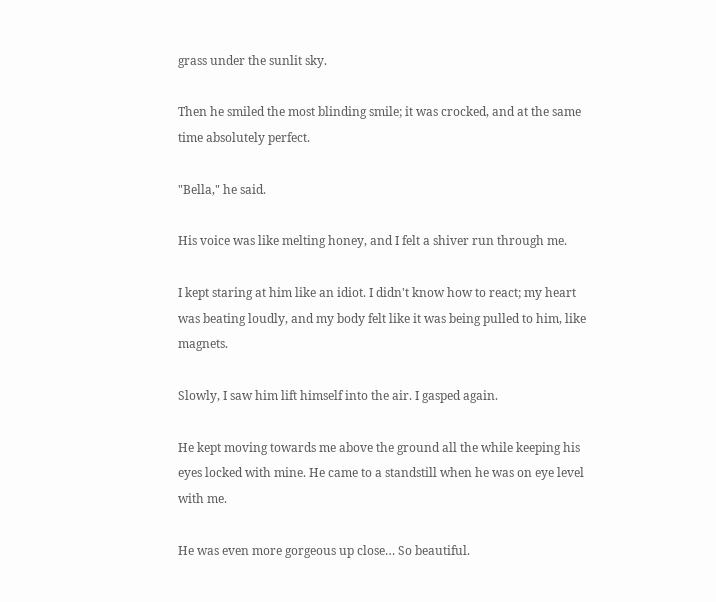grass under the sunlit sky.

Then he smiled the most blinding smile; it was crocked, and at the same time absolutely perfect.

"Bella," he said.

His voice was like melting honey, and I felt a shiver run through me.

I kept staring at him like an idiot. I didn't know how to react; my heart was beating loudly, and my body felt like it was being pulled to him, like magnets.

Slowly, I saw him lift himself into the air. I gasped again.

He kept moving towards me above the ground all the while keeping his eyes locked with mine. He came to a standstill when he was on eye level with me.

He was even more gorgeous up close… So beautiful.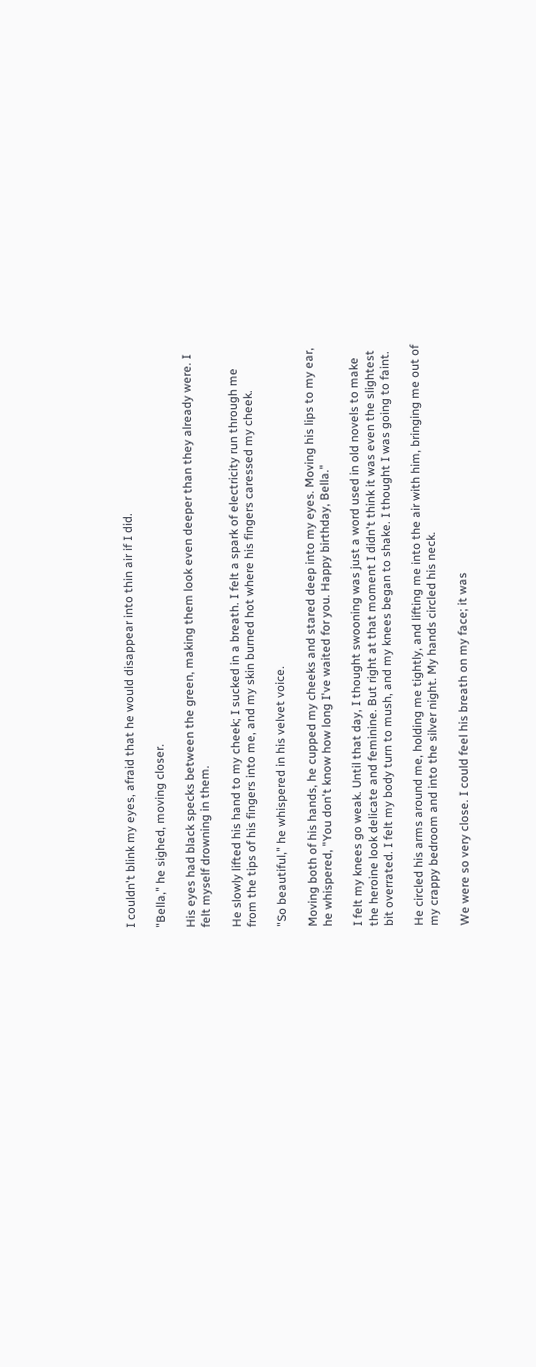I couldn't blink my eyes, afraid that he would disappear into thin air if I did.

"Bella," he sighed, moving closer.

His eyes had black specks between the green, making them look even deeper than they already were. I felt myself drowning in them.

He slowly lifted his hand to my cheek; I sucked in a breath. I felt a spark of electricity run through me from the tips of his fingers into me, and my skin burned hot where his fingers caressed my cheek.

"So beautiful," he whispered in his velvet voice.

Moving both of his hands, he cupped my cheeks and stared deep into my eyes. Moving his lips to my ear, he whispered, "You don't know how long I've waited for you. Happy birthday, Bella."

I felt my knees go weak. Until that day, I thought swooning was just a word used in old novels to make the heroine look delicate and feminine. But right at that moment I didn't think it was even the slightest bit overrated. I felt my body turn to mush, and my knees began to shake. I thought I was going to faint.

He circled his arms around me, holding me tightly, and lifting me into the air with him, bringing me out of my crappy bedroom and into the silver night. My hands circled his neck.

We were so very close. I could feel his breath on my face; it was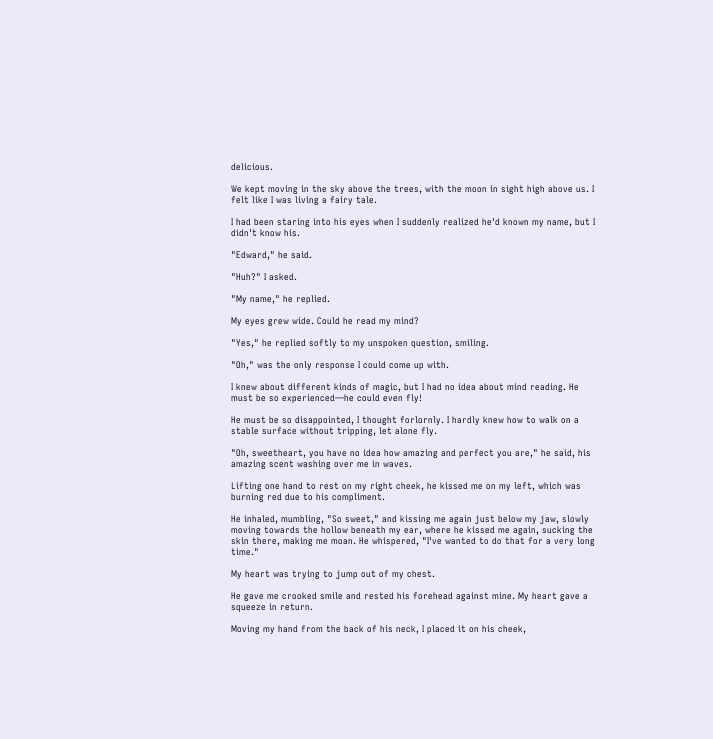delicious.

We kept moving in the sky above the trees, with the moon in sight high above us. I felt like I was living a fairy tale.

I had been staring into his eyes when I suddenly realized he'd known my name, but I didn't know his.

"Edward," he said.

"Huh?" I asked.

"My name," he replied.

My eyes grew wide. Could he read my mind?

"Yes," he replied softly to my unspoken question, smiling.

"Oh," was the only response I could come up with.

I knew about different kinds of magic, but I had no idea about mind reading. He must be so experienced—he could even fly!

He must be so disappointed, I thought forlornly. I hardly knew how to walk on a stable surface without tripping, let alone fly.

"Oh, sweetheart, you have no idea how amazing and perfect you are," he said, his amazing scent washing over me in waves.

Lifting one hand to rest on my right cheek, he kissed me on my left, which was burning red due to his compliment.

He inhaled, mumbling, "So sweet," and kissing me again just below my jaw, slowly moving towards the hollow beneath my ear, where he kissed me again, sucking the skin there, making me moan. He whispered, "I've wanted to do that for a very long time."

My heart was trying to jump out of my chest.

He gave me crooked smile and rested his forehead against mine. My heart gave a squeeze in return.

Moving my hand from the back of his neck, I placed it on his cheek,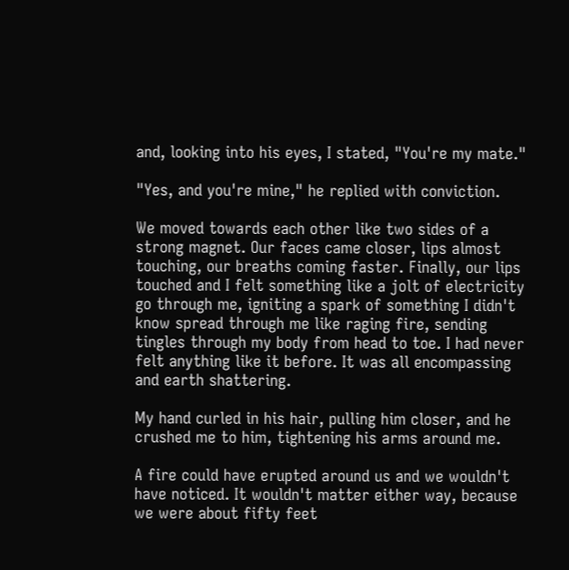and, looking into his eyes, I stated, "You're my mate."

"Yes, and you're mine," he replied with conviction.

We moved towards each other like two sides of a strong magnet. Our faces came closer, lips almost touching, our breaths coming faster. Finally, our lips touched and I felt something like a jolt of electricity go through me, igniting a spark of something I didn't know spread through me like raging fire, sending tingles through my body from head to toe. I had never felt anything like it before. It was all encompassing and earth shattering.

My hand curled in his hair, pulling him closer, and he crushed me to him, tightening his arms around me.

A fire could have erupted around us and we wouldn't have noticed. It wouldn't matter either way, because we were about fifty feet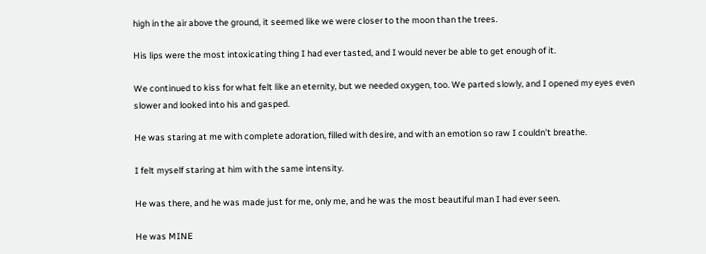high in the air above the ground, it seemed like we were closer to the moon than the trees.

His lips were the most intoxicating thing I had ever tasted, and I would never be able to get enough of it.

We continued to kiss for what felt like an eternity, but we needed oxygen, too. We parted slowly, and I opened my eyes even slower and looked into his and gasped.

He was staring at me with complete adoration, filled with desire, and with an emotion so raw I couldn't breathe.

I felt myself staring at him with the same intensity.

He was there, and he was made just for me, only me, and he was the most beautiful man I had ever seen.

He was MINE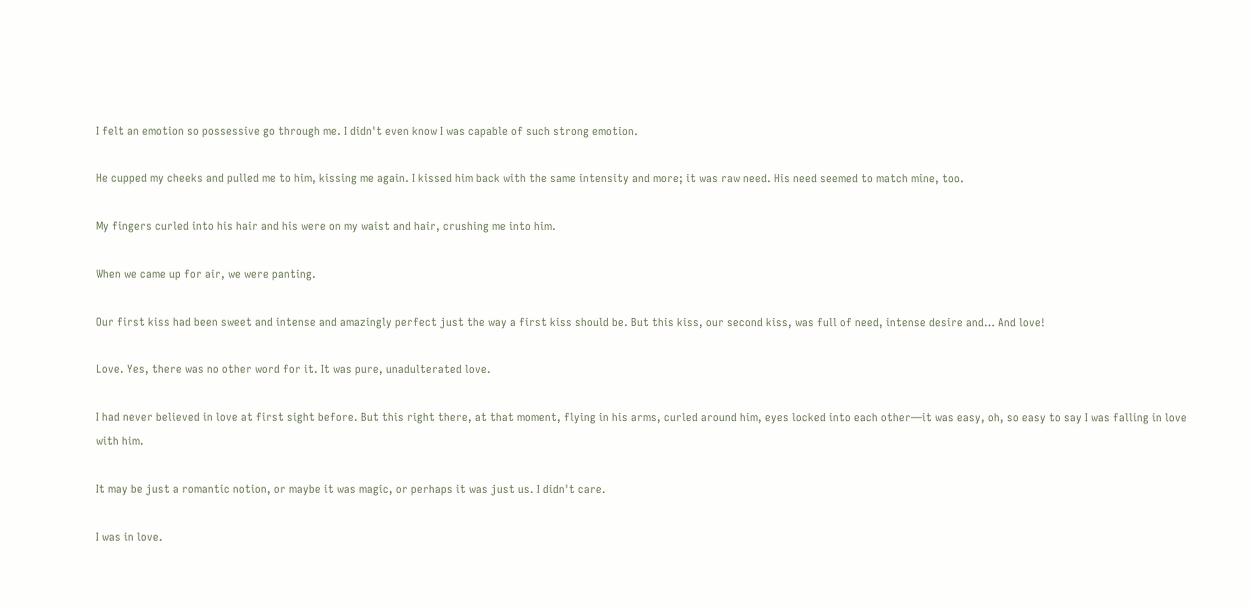I felt an emotion so possessive go through me. I didn't even know I was capable of such strong emotion.

He cupped my cheeks and pulled me to him, kissing me again. I kissed him back with the same intensity and more; it was raw need. His need seemed to match mine, too.

My fingers curled into his hair and his were on my waist and hair, crushing me into him.

When we came up for air, we were panting.

Our first kiss had been sweet and intense and amazingly perfect just the way a first kiss should be. But this kiss, our second kiss, was full of need, intense desire and… And love!

Love. Yes, there was no other word for it. It was pure, unadulterated love.

I had never believed in love at first sight before. But this right there, at that moment, flying in his arms, curled around him, eyes locked into each other—it was easy, oh, so easy to say I was falling in love with him.

It may be just a romantic notion, or maybe it was magic, or perhaps it was just us. I didn't care.

I was in love.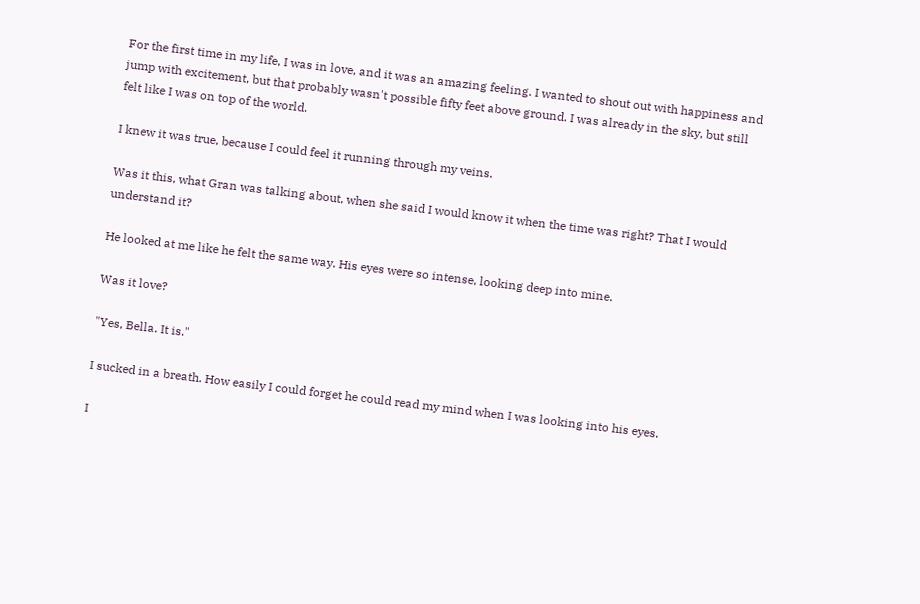For the first time in my life, I was in love, and it was an amazing feeling. I wanted to shout out with happiness and jump with excitement, but that probably wasn't possible fifty feet above ground. I was already in the sky, but still felt like I was on top of the world.

I knew it was true, because I could feel it running through my veins.

Was it this, what Gran was talking about, when she said I would know it when the time was right? That I would understand it?

He looked at me like he felt the same way. His eyes were so intense, looking deep into mine.

Was it love?

"Yes, Bella. It is."

I sucked in a breath. How easily I could forget he could read my mind when I was looking into his eyes.

I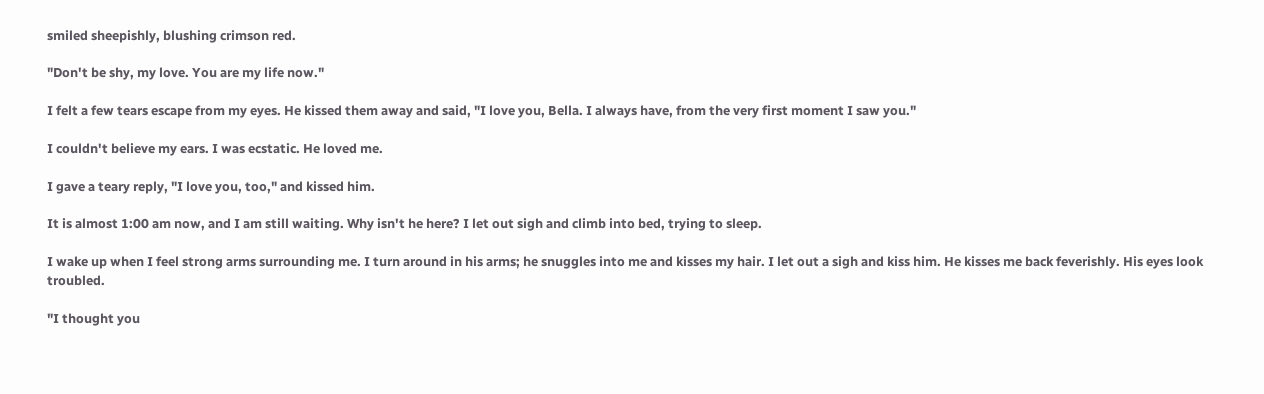smiled sheepishly, blushing crimson red.

"Don't be shy, my love. You are my life now."

I felt a few tears escape from my eyes. He kissed them away and said, "I love you, Bella. I always have, from the very first moment I saw you."

I couldn't believe my ears. I was ecstatic. He loved me.

I gave a teary reply, "I love you, too," and kissed him.

It is almost 1:00 am now, and I am still waiting. Why isn't he here? I let out sigh and climb into bed, trying to sleep.

I wake up when I feel strong arms surrounding me. I turn around in his arms; he snuggles into me and kisses my hair. I let out a sigh and kiss him. He kisses me back feverishly. His eyes look troubled.

"I thought you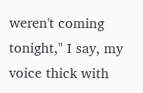weren't coming tonight," I say, my voice thick with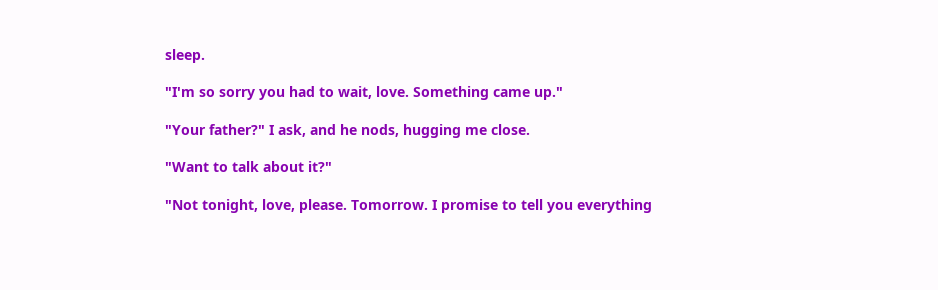sleep.

"I'm so sorry you had to wait, love. Something came up."

"Your father?" I ask, and he nods, hugging me close.

"Want to talk about it?"

"Not tonight, love, please. Tomorrow. I promise to tell you everything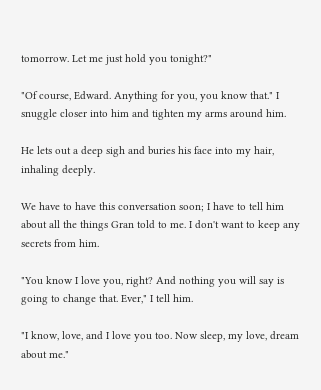tomorrow. Let me just hold you tonight?"

"Of course, Edward. Anything for you, you know that." I snuggle closer into him and tighten my arms around him.

He lets out a deep sigh and buries his face into my hair, inhaling deeply.

We have to have this conversation soon; I have to tell him about all the things Gran told to me. I don't want to keep any secrets from him.

"You know I love you, right? And nothing you will say is going to change that. Ever," I tell him.

"I know, love, and I love you too. Now sleep, my love, dream about me."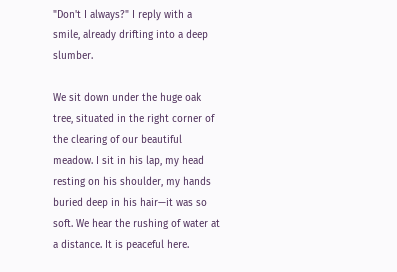"Don't I always?" I reply with a smile, already drifting into a deep slumber.

We sit down under the huge oak tree, situated in the right corner of the clearing of our beautiful meadow. I sit in his lap, my head resting on his shoulder, my hands buried deep in his hair—it was so soft. We hear the rushing of water at a distance. It is peaceful here.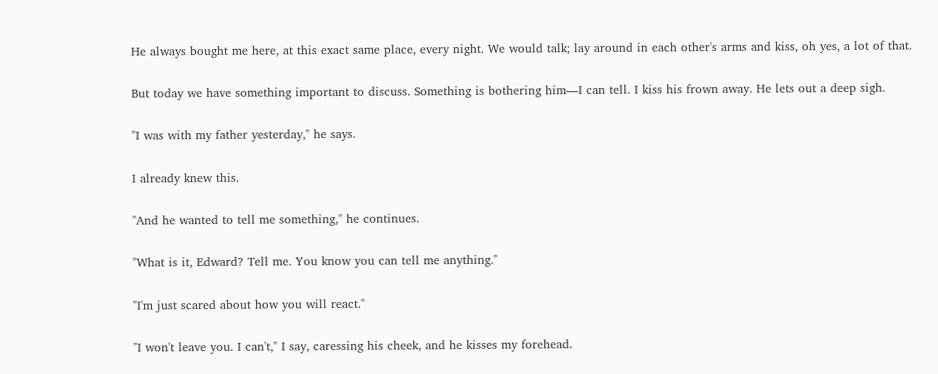He always bought me here, at this exact same place, every night. We would talk; lay around in each other's arms and kiss, oh yes, a lot of that.

But today we have something important to discuss. Something is bothering him—I can tell. I kiss his frown away. He lets out a deep sigh.

"I was with my father yesterday," he says.

I already knew this.

"And he wanted to tell me something," he continues.

"What is it, Edward? Tell me. You know you can tell me anything."

"I'm just scared about how you will react."

"I won't leave you. I can't," I say, caressing his cheek, and he kisses my forehead.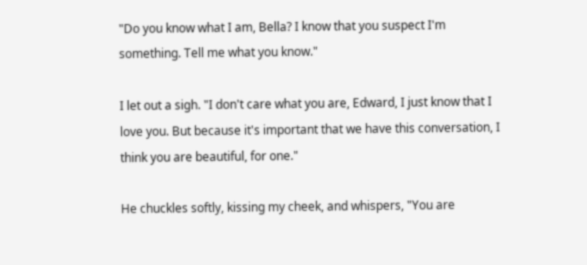"Do you know what I am, Bella? I know that you suspect I'm something. Tell me what you know."

I let out a sigh. "I don't care what you are, Edward, I just know that I love you. But because it's important that we have this conversation, I think you are beautiful, for one."

He chuckles softly, kissing my cheek, and whispers, "You are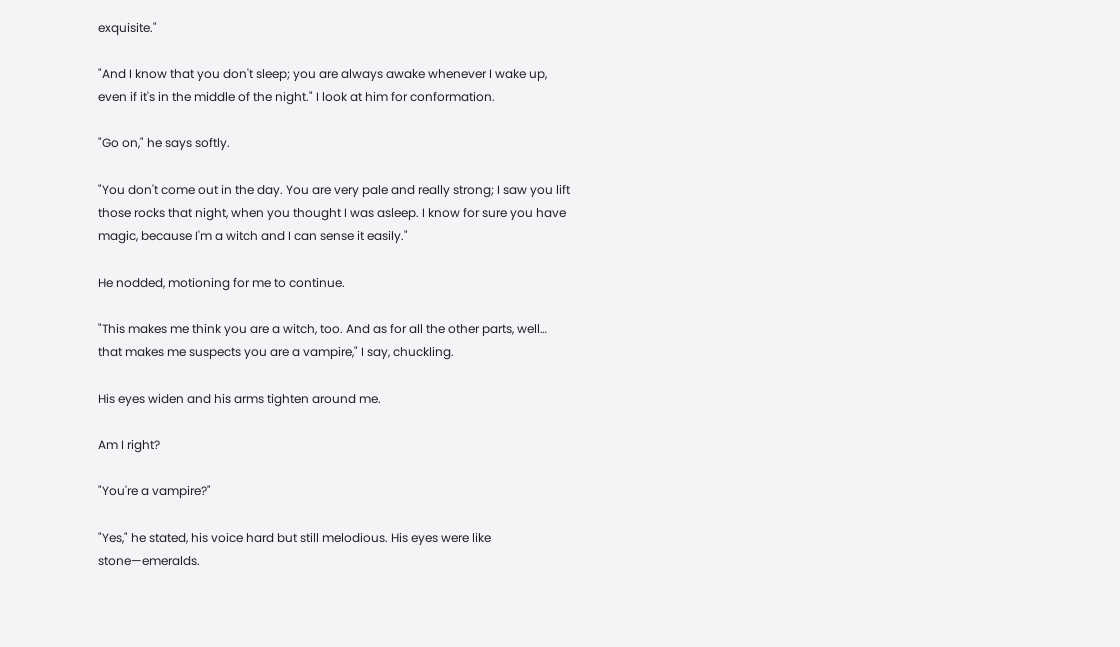exquisite."

"And I know that you don't sleep; you are always awake whenever I wake up, even if it's in the middle of the night." I look at him for conformation.

"Go on," he says softly.

"You don't come out in the day. You are very pale and really strong; I saw you lift those rocks that night, when you thought I was asleep. I know for sure you have magic, because I'm a witch and I can sense it easily."

He nodded, motioning for me to continue.

"This makes me think you are a witch, too. And as for all the other parts, well… that makes me suspects you are a vampire," I say, chuckling.

His eyes widen and his arms tighten around me.

Am I right?

"You're a vampire?"

"Yes," he stated, his voice hard but still melodious. His eyes were like stone—emeralds.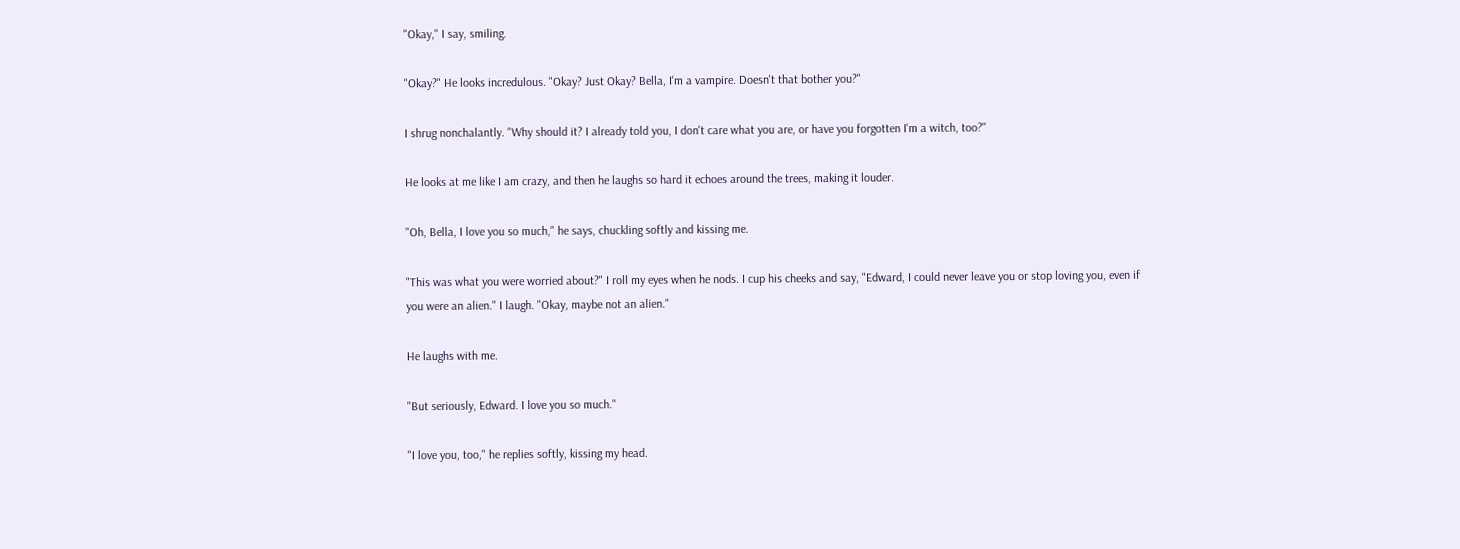"Okay," I say, smiling.

"Okay?" He looks incredulous. "Okay? Just Okay? Bella, I'm a vampire. Doesn't that bother you?"

I shrug nonchalantly. "Why should it? I already told you, I don't care what you are, or have you forgotten I'm a witch, too?"

He looks at me like I am crazy, and then he laughs so hard it echoes around the trees, making it louder.

"Oh, Bella, I love you so much," he says, chuckling softly and kissing me.

"This was what you were worried about?" I roll my eyes when he nods. I cup his cheeks and say, "Edward, I could never leave you or stop loving you, even if you were an alien." I laugh. "Okay, maybe not an alien."

He laughs with me.

"But seriously, Edward. I love you so much."

"I love you, too," he replies softly, kissing my head.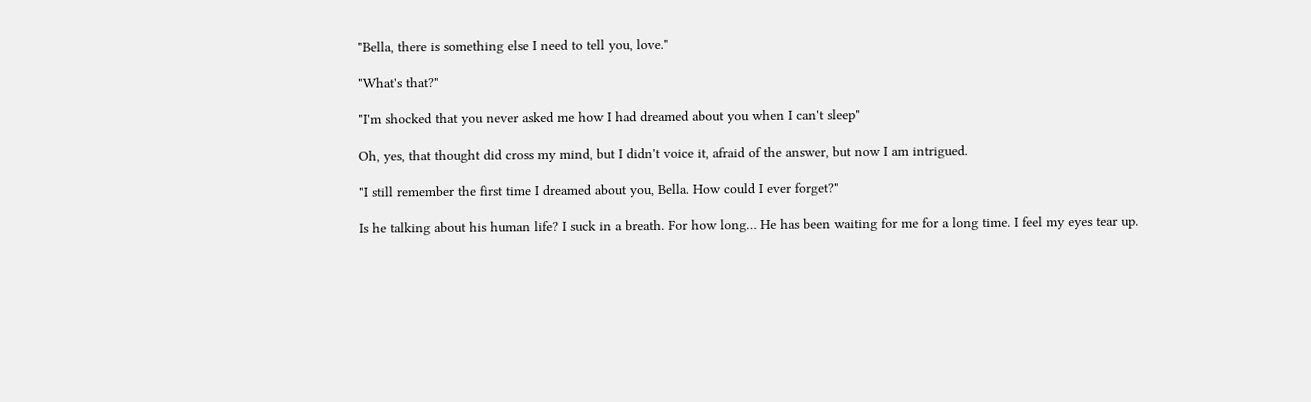"Bella, there is something else I need to tell you, love."

"What's that?"

"I'm shocked that you never asked me how I had dreamed about you when I can't sleep"

Oh, yes, that thought did cross my mind, but I didn't voice it, afraid of the answer, but now I am intrigued.

"I still remember the first time I dreamed about you, Bella. How could I ever forget?"

Is he talking about his human life? I suck in a breath. For how long… He has been waiting for me for a long time. I feel my eyes tear up.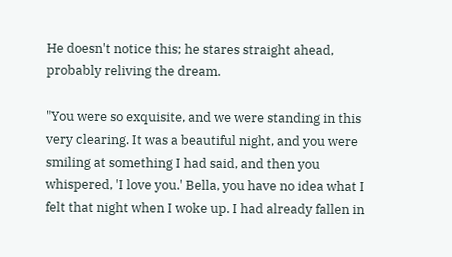He doesn't notice this; he stares straight ahead, probably reliving the dream.

"You were so exquisite, and we were standing in this very clearing. It was a beautiful night, and you were smiling at something I had said, and then you whispered, 'I love you.' Bella, you have no idea what I felt that night when I woke up. I had already fallen in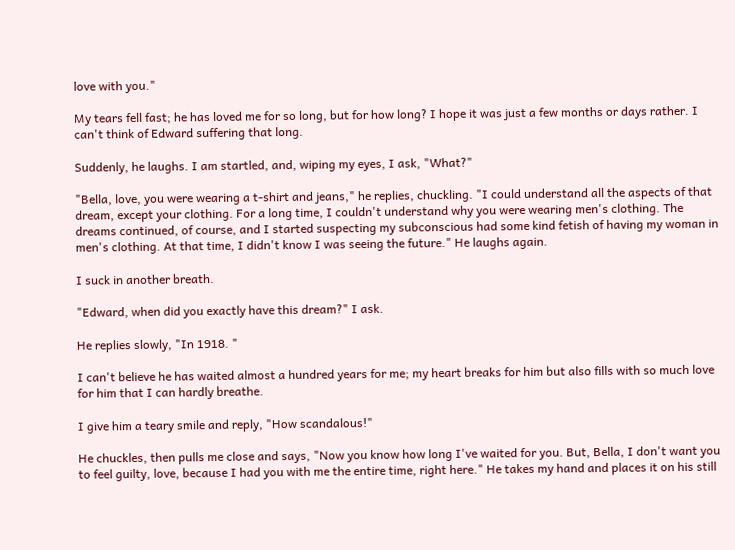love with you."

My tears fell fast; he has loved me for so long, but for how long? I hope it was just a few months or days rather. I can't think of Edward suffering that long.

Suddenly, he laughs. I am startled, and, wiping my eyes, I ask, "What?"

"Bella, love, you were wearing a t-shirt and jeans," he replies, chuckling. "I could understand all the aspects of that dream, except your clothing. For a long time, I couldn't understand why you were wearing men's clothing. The dreams continued, of course, and I started suspecting my subconscious had some kind fetish of having my woman in men's clothing. At that time, I didn't know I was seeing the future." He laughs again.

I suck in another breath.

"Edward, when did you exactly have this dream?" I ask.

He replies slowly, "In 1918. "

I can't believe he has waited almost a hundred years for me; my heart breaks for him but also fills with so much love for him that I can hardly breathe.

I give him a teary smile and reply, "How scandalous!"

He chuckles, then pulls me close and says, "Now you know how long I've waited for you. But, Bella, I don't want you to feel guilty, love, because I had you with me the entire time, right here." He takes my hand and places it on his still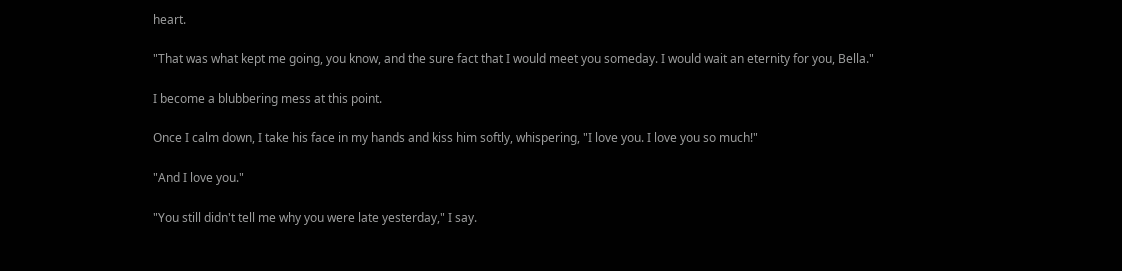heart.

"That was what kept me going, you know, and the sure fact that I would meet you someday. I would wait an eternity for you, Bella."

I become a blubbering mess at this point.

Once I calm down, I take his face in my hands and kiss him softly, whispering, "I love you. I love you so much!"

"And I love you."

"You still didn't tell me why you were late yesterday," I say.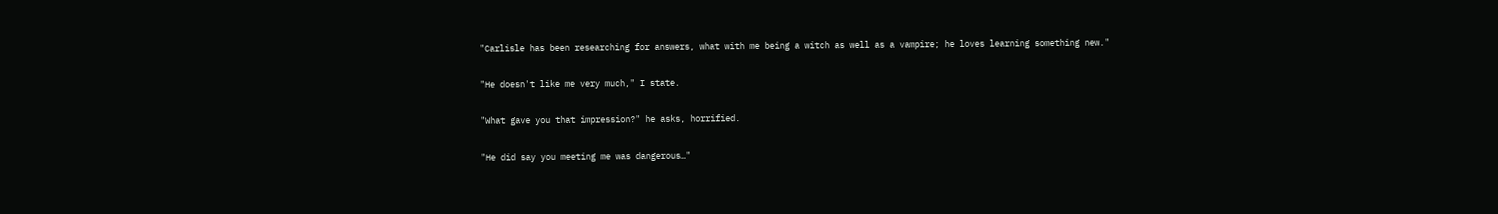"Carlisle has been researching for answers, what with me being a witch as well as a vampire; he loves learning something new."

"He doesn't like me very much," I state.

"What gave you that impression?" he asks, horrified.

"He did say you meeting me was dangerous…"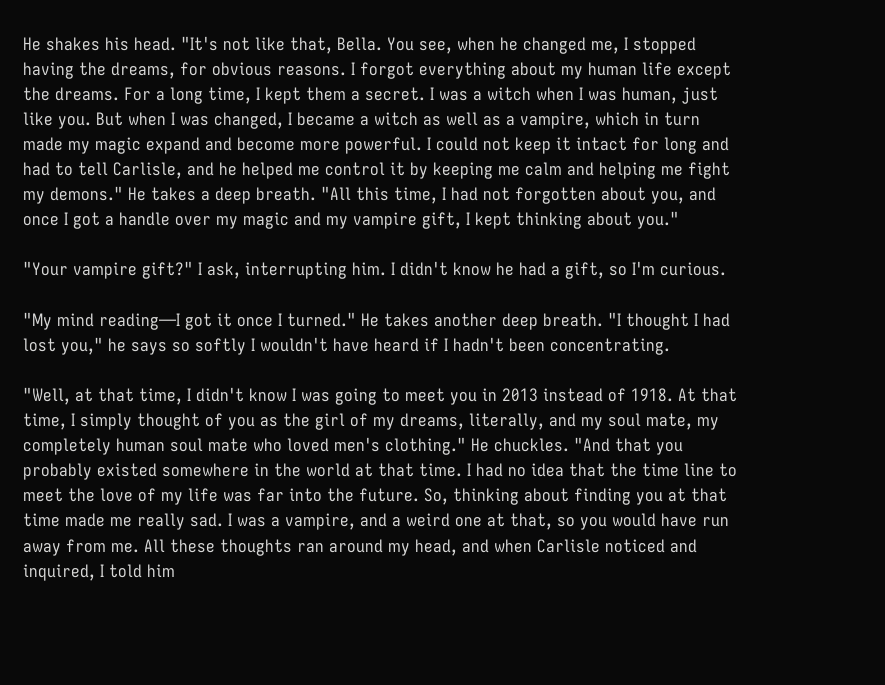He shakes his head. "It's not like that, Bella. You see, when he changed me, I stopped having the dreams, for obvious reasons. I forgot everything about my human life except the dreams. For a long time, I kept them a secret. I was a witch when I was human, just like you. But when I was changed, I became a witch as well as a vampire, which in turn made my magic expand and become more powerful. I could not keep it intact for long and had to tell Carlisle, and he helped me control it by keeping me calm and helping me fight my demons." He takes a deep breath. "All this time, I had not forgotten about you, and once I got a handle over my magic and my vampire gift, I kept thinking about you."

"Your vampire gift?" I ask, interrupting him. I didn't know he had a gift, so I'm curious.

"My mind reading—I got it once I turned." He takes another deep breath. "I thought I had lost you," he says so softly I wouldn't have heard if I hadn't been concentrating.

"Well, at that time, I didn't know I was going to meet you in 2013 instead of 1918. At that time, I simply thought of you as the girl of my dreams, literally, and my soul mate, my completely human soul mate who loved men's clothing." He chuckles. "And that you probably existed somewhere in the world at that time. I had no idea that the time line to meet the love of my life was far into the future. So, thinking about finding you at that time made me really sad. I was a vampire, and a weird one at that, so you would have run away from me. All these thoughts ran around my head, and when Carlisle noticed and inquired, I told him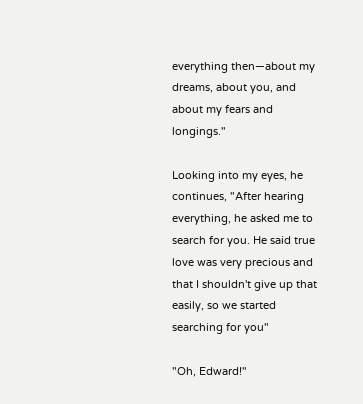everything then—about my dreams, about you, and about my fears and longings."

Looking into my eyes, he continues, "After hearing everything, he asked me to search for you. He said true love was very precious and that I shouldn't give up that easily, so we started searching for you"

"Oh, Edward!"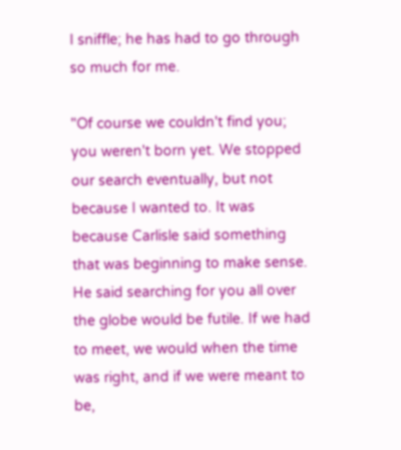I sniffle; he has had to go through so much for me.

"Of course we couldn't find you; you weren't born yet. We stopped our search eventually, but not because I wanted to. It was because Carlisle said something that was beginning to make sense. He said searching for you all over the globe would be futile. If we had to meet, we would when the time was right, and if we were meant to be,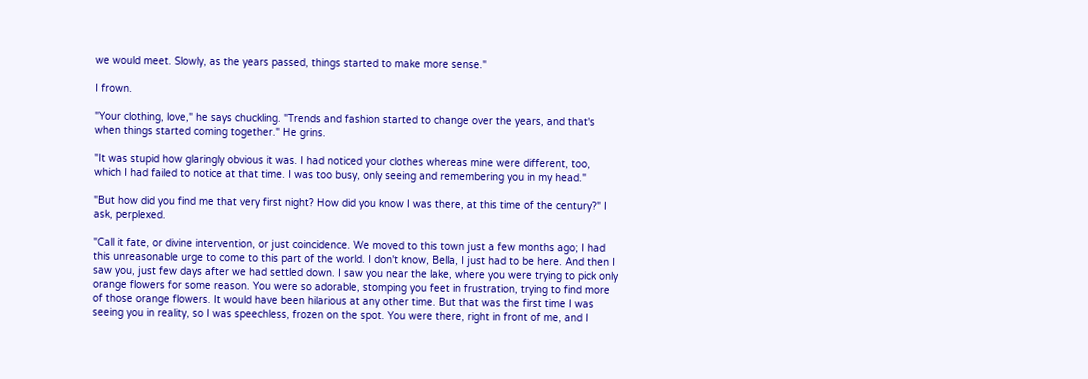we would meet. Slowly, as the years passed, things started to make more sense."

I frown.

"Your clothing, love," he says chuckling. "Trends and fashion started to change over the years, and that's when things started coming together." He grins.

"It was stupid how glaringly obvious it was. I had noticed your clothes whereas mine were different, too, which I had failed to notice at that time. I was too busy, only seeing and remembering you in my head."

"But how did you find me that very first night? How did you know I was there, at this time of the century?" I ask, perplexed.

"Call it fate, or divine intervention, or just coincidence. We moved to this town just a few months ago; I had this unreasonable urge to come to this part of the world. I don't know, Bella, I just had to be here. And then I saw you, just few days after we had settled down. I saw you near the lake, where you were trying to pick only orange flowers for some reason. You were so adorable, stomping you feet in frustration, trying to find more of those orange flowers. It would have been hilarious at any other time. But that was the first time I was seeing you in reality, so I was speechless, frozen on the spot. You were there, right in front of me, and I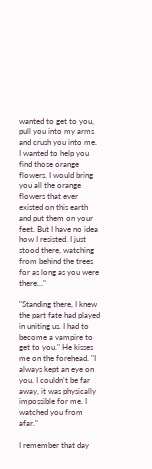wanted to get to you, pull you into my arms and crush you into me. I wanted to help you find those orange flowers. I would bring you all the orange flowers that ever existed on this earth and put them on your feet. But I have no idea how I resisted. I just stood there, watching from behind the trees for as long as you were there..."

"Standing there, I knew the part fate had played in uniting us. I had to become a vampire to get to you." He kisses me on the forehead. "I always kept an eye on you. I couldn't be far away, it was physically impossible for me. I watched you from afar."

I remember that day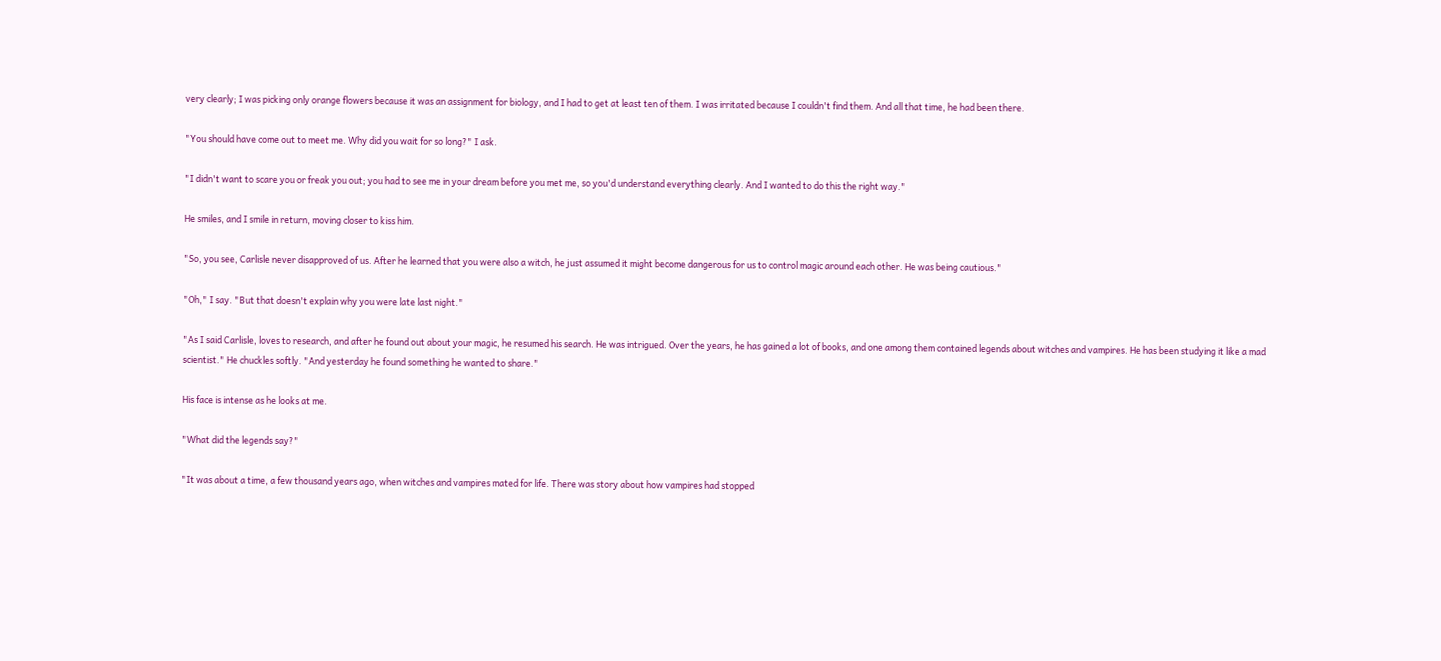very clearly; I was picking only orange flowers because it was an assignment for biology, and I had to get at least ten of them. I was irritated because I couldn't find them. And all that time, he had been there.

"You should have come out to meet me. Why did you wait for so long?" I ask.

"I didn't want to scare you or freak you out; you had to see me in your dream before you met me, so you'd understand everything clearly. And I wanted to do this the right way."

He smiles, and I smile in return, moving closer to kiss him.

"So, you see, Carlisle never disapproved of us. After he learned that you were also a witch, he just assumed it might become dangerous for us to control magic around each other. He was being cautious."

"Oh," I say. "But that doesn't explain why you were late last night."

"As I said Carlisle, loves to research, and after he found out about your magic, he resumed his search. He was intrigued. Over the years, he has gained a lot of books, and one among them contained legends about witches and vampires. He has been studying it like a mad scientist." He chuckles softly. "And yesterday he found something he wanted to share."

His face is intense as he looks at me.

"What did the legends say?"

"It was about a time, a few thousand years ago, when witches and vampires mated for life. There was story about how vampires had stopped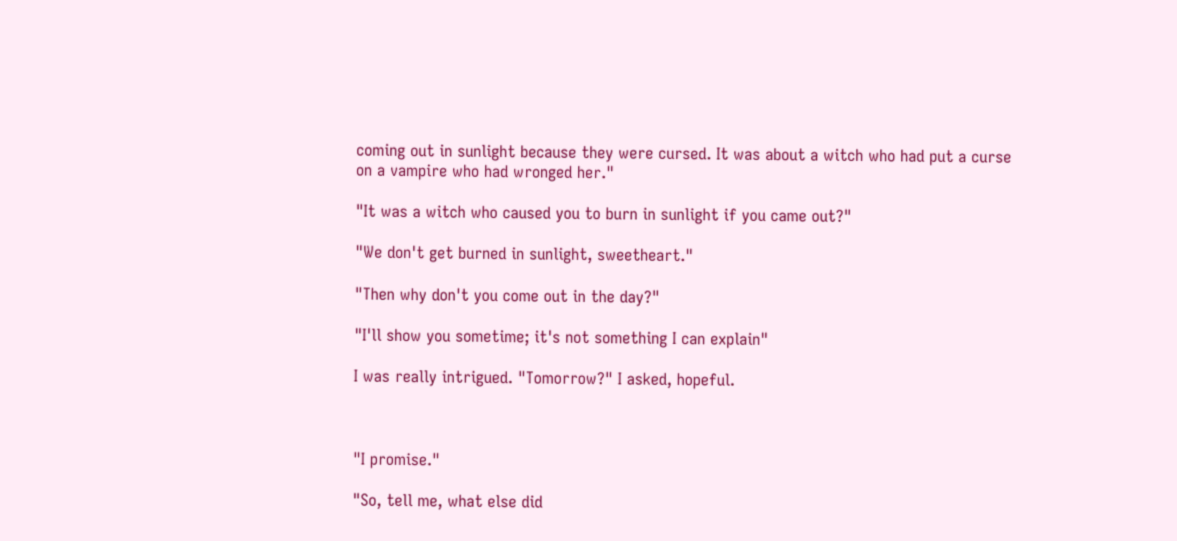coming out in sunlight because they were cursed. It was about a witch who had put a curse on a vampire who had wronged her."

"It was a witch who caused you to burn in sunlight if you came out?"

"We don't get burned in sunlight, sweetheart."

"Then why don't you come out in the day?"

"I'll show you sometime; it's not something I can explain"

I was really intrigued. "Tomorrow?" I asked, hopeful.



"I promise."

"So, tell me, what else did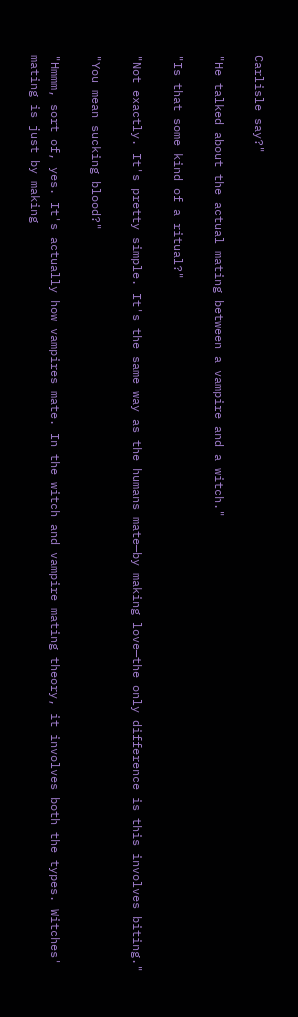Carlisle say?"

"He talked about the actual mating between a vampire and a witch."

"Is that some kind of a ritual?"

"Not exactly. It's pretty simple. It's the same way as the humans mate—by making love—the only difference is this involves biting."

"You mean sucking blood?"

"Hmmm, sort of, yes. It's actually how vampires mate. In the witch and vampire mating theory, it involves both the types. Witches' mating is just by making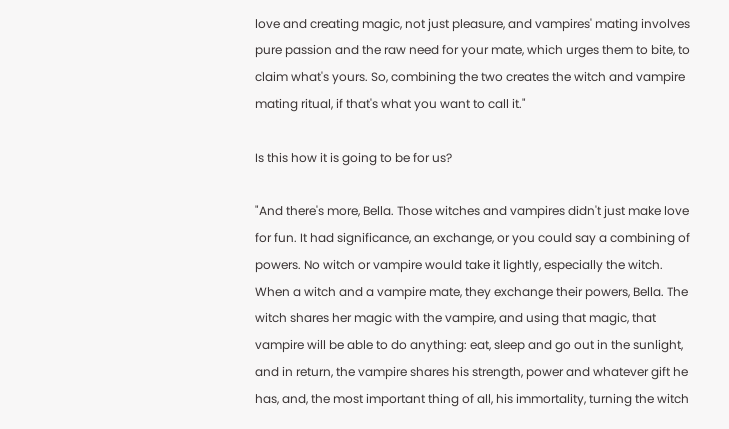love and creating magic, not just pleasure, and vampires' mating involves pure passion and the raw need for your mate, which urges them to bite, to claim what's yours. So, combining the two creates the witch and vampire mating ritual, if that's what you want to call it."

Is this how it is going to be for us?

"And there's more, Bella. Those witches and vampires didn't just make love for fun. It had significance, an exchange, or you could say a combining of powers. No witch or vampire would take it lightly, especially the witch. When a witch and a vampire mate, they exchange their powers, Bella. The witch shares her magic with the vampire, and using that magic, that vampire will be able to do anything: eat, sleep and go out in the sunlight, and in return, the vampire shares his strength, power and whatever gift he has, and, the most important thing of all, his immortality, turning the witch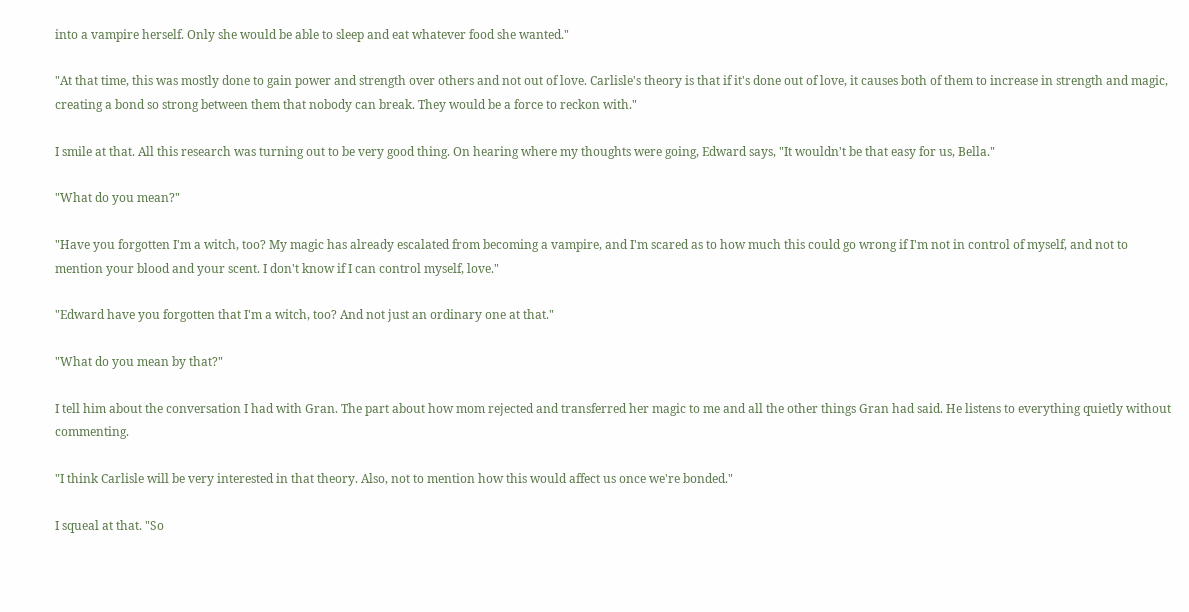into a vampire herself. Only she would be able to sleep and eat whatever food she wanted."

"At that time, this was mostly done to gain power and strength over others and not out of love. Carlisle's theory is that if it's done out of love, it causes both of them to increase in strength and magic, creating a bond so strong between them that nobody can break. They would be a force to reckon with."

I smile at that. All this research was turning out to be very good thing. On hearing where my thoughts were going, Edward says, "It wouldn't be that easy for us, Bella."

"What do you mean?"

"Have you forgotten I'm a witch, too? My magic has already escalated from becoming a vampire, and I'm scared as to how much this could go wrong if I'm not in control of myself, and not to mention your blood and your scent. I don't know if I can control myself, love."

"Edward have you forgotten that I'm a witch, too? And not just an ordinary one at that."

"What do you mean by that?"

I tell him about the conversation I had with Gran. The part about how mom rejected and transferred her magic to me and all the other things Gran had said. He listens to everything quietly without commenting.

"I think Carlisle will be very interested in that theory. Also, not to mention how this would affect us once we're bonded."

I squeal at that. "So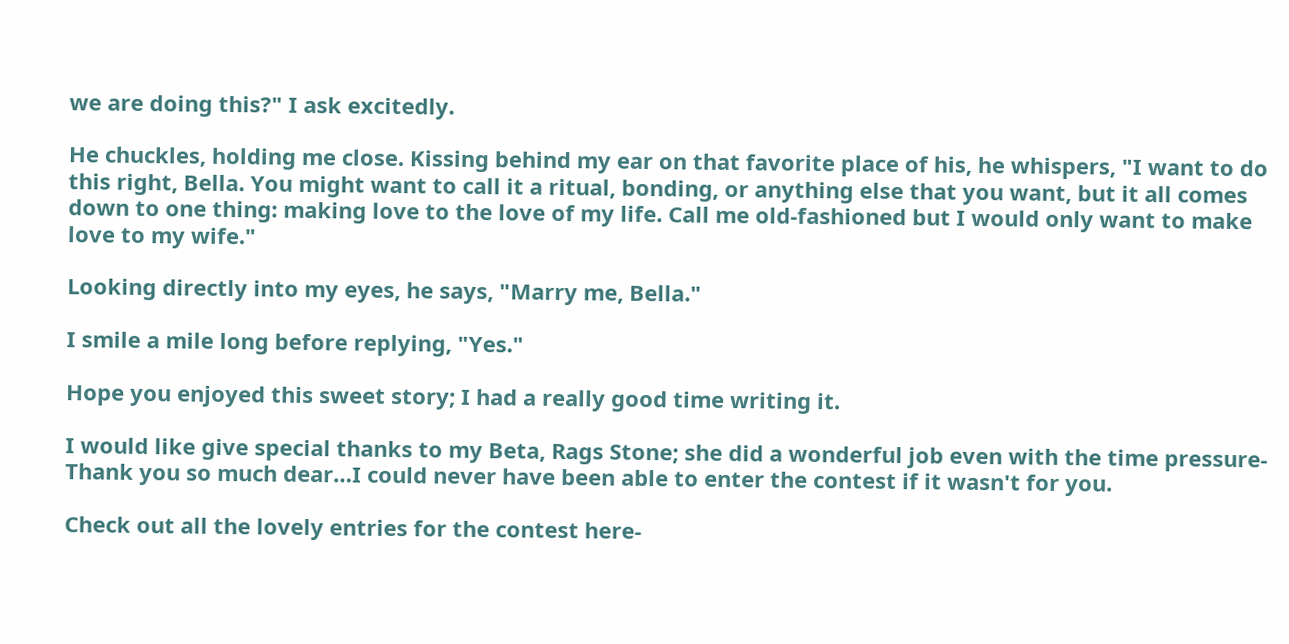we are doing this?" I ask excitedly.

He chuckles, holding me close. Kissing behind my ear on that favorite place of his, he whispers, "I want to do this right, Bella. You might want to call it a ritual, bonding, or anything else that you want, but it all comes down to one thing: making love to the love of my life. Call me old-fashioned but I would only want to make love to my wife."

Looking directly into my eyes, he says, "Marry me, Bella."

I smile a mile long before replying, "Yes."

Hope you enjoyed this sweet story; I had a really good time writing it.

I would like give special thanks to my Beta, Rags Stone; she did a wonderful job even with the time pressure- Thank you so much dear…I could never have been able to enter the contest if it wasn't for you.

Check out all the lovely entries for the contest here-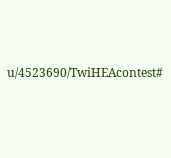u/4523690/TwiHEAcontest#